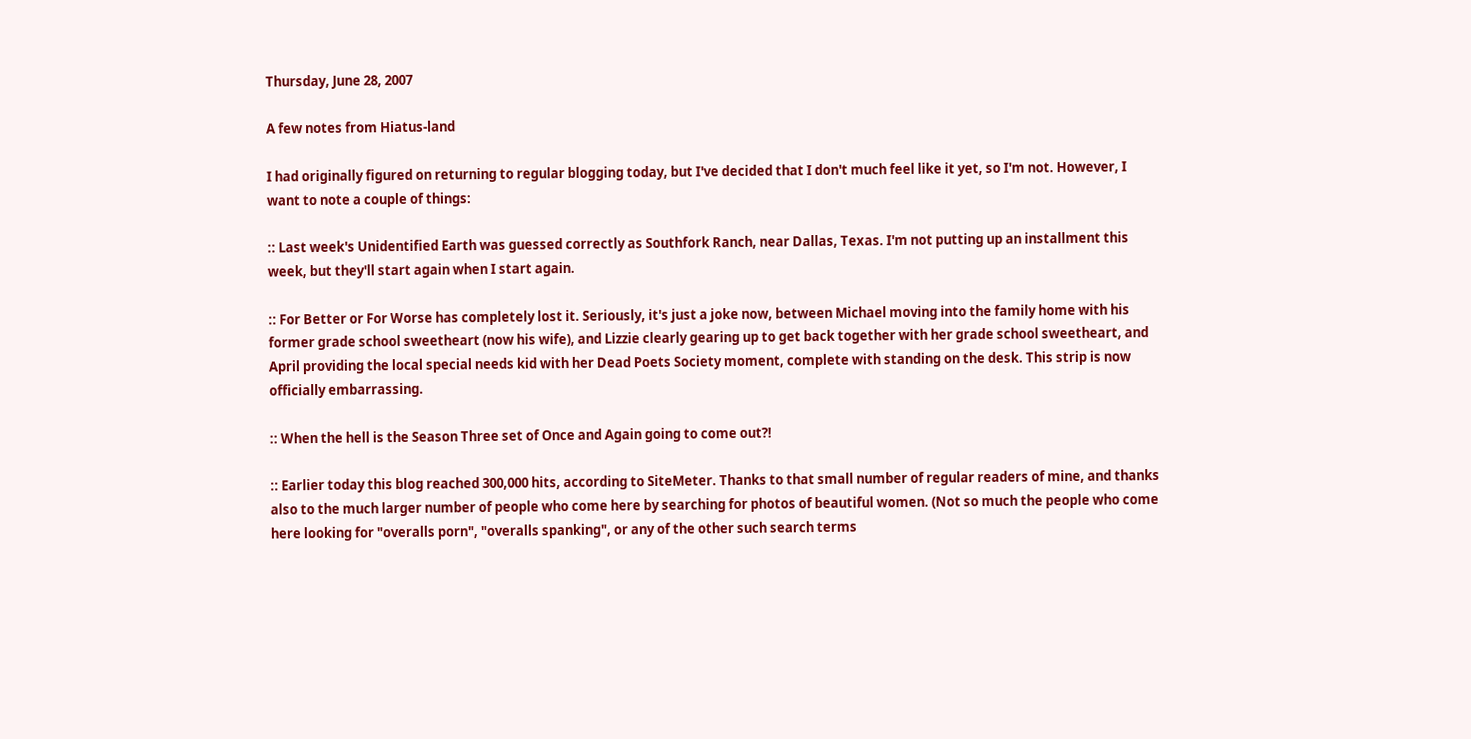Thursday, June 28, 2007

A few notes from Hiatus-land

I had originally figured on returning to regular blogging today, but I've decided that I don't much feel like it yet, so I'm not. However, I want to note a couple of things:

:: Last week's Unidentified Earth was guessed correctly as Southfork Ranch, near Dallas, Texas. I'm not putting up an installment this week, but they'll start again when I start again.

:: For Better or For Worse has completely lost it. Seriously, it's just a joke now, between Michael moving into the family home with his former grade school sweetheart (now his wife), and Lizzie clearly gearing up to get back together with her grade school sweetheart, and April providing the local special needs kid with her Dead Poets Society moment, complete with standing on the desk. This strip is now officially embarrassing.

:: When the hell is the Season Three set of Once and Again going to come out?!

:: Earlier today this blog reached 300,000 hits, according to SiteMeter. Thanks to that small number of regular readers of mine, and thanks also to the much larger number of people who come here by searching for photos of beautiful women. (Not so much the people who come here looking for "overalls porn", "overalls spanking", or any of the other such search terms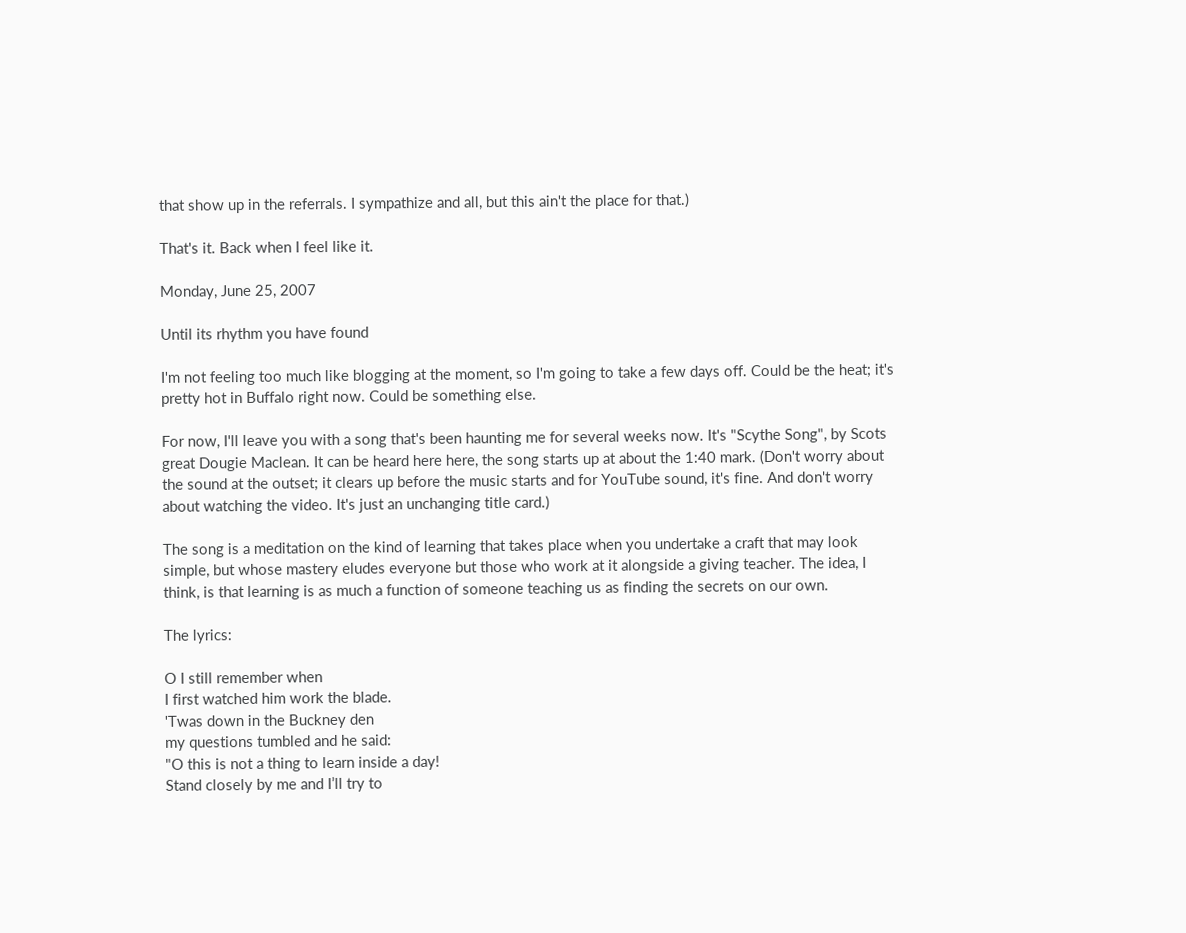that show up in the referrals. I sympathize and all, but this ain't the place for that.)

That's it. Back when I feel like it.

Monday, June 25, 2007

Until its rhythm you have found

I'm not feeling too much like blogging at the moment, so I'm going to take a few days off. Could be the heat; it's pretty hot in Buffalo right now. Could be something else.

For now, I'll leave you with a song that's been haunting me for several weeks now. It's "Scythe Song", by Scots great Dougie Maclean. It can be heard here here, the song starts up at about the 1:40 mark. (Don't worry about the sound at the outset; it clears up before the music starts and for YouTube sound, it's fine. And don't worry about watching the video. It's just an unchanging title card.)

The song is a meditation on the kind of learning that takes place when you undertake a craft that may look simple, but whose mastery eludes everyone but those who work at it alongside a giving teacher. The idea, I think, is that learning is as much a function of someone teaching us as finding the secrets on our own.

The lyrics:

O I still remember when
I first watched him work the blade.
'Twas down in the Buckney den
my questions tumbled and he said:
"O this is not a thing to learn inside a day!
Stand closely by me and I’ll try to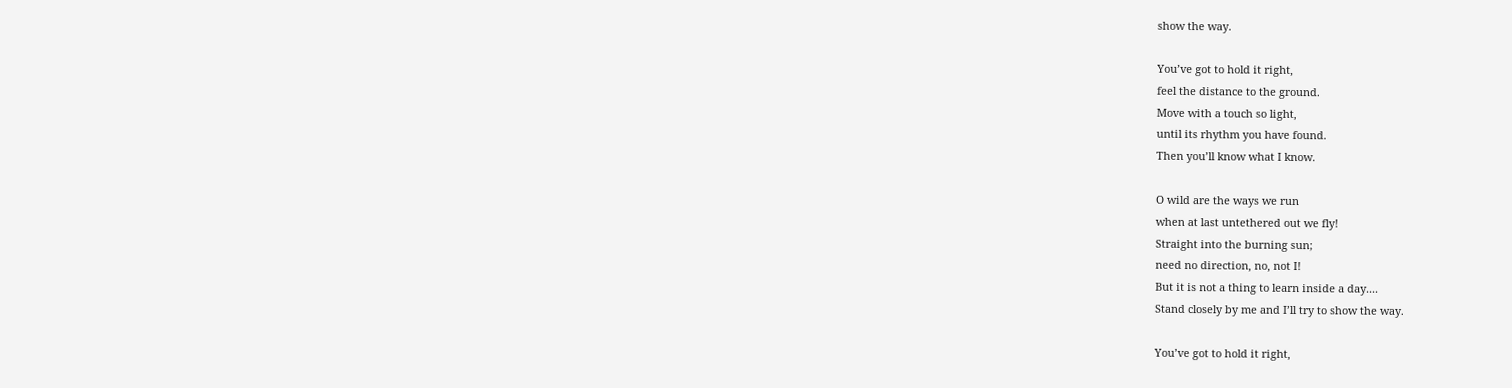show the way.

You’ve got to hold it right,
feel the distance to the ground.
Move with a touch so light,
until its rhythm you have found.
Then you’ll know what I know.

O wild are the ways we run
when at last untethered out we fly!
Straight into the burning sun;
need no direction, no, not I!
But it is not a thing to learn inside a day....
Stand closely by me and I’ll try to show the way.

You’ve got to hold it right,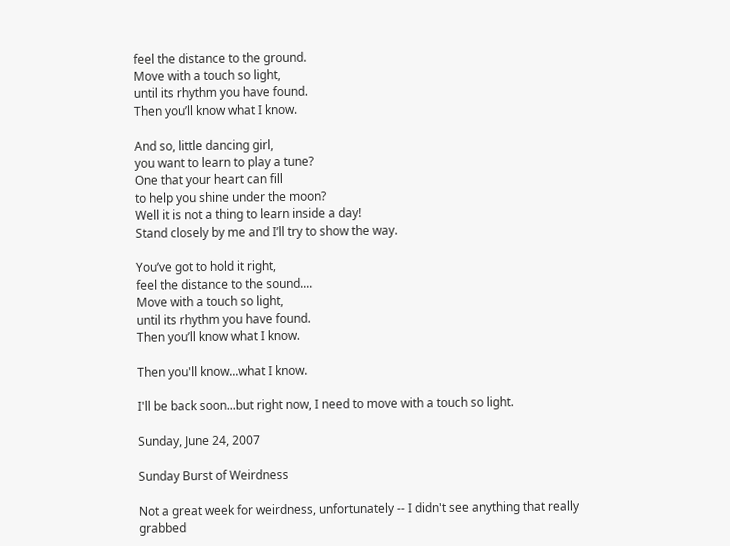feel the distance to the ground.
Move with a touch so light,
until its rhythm you have found.
Then you’ll know what I know.

And so, little dancing girl,
you want to learn to play a tune?
One that your heart can fill
to help you shine under the moon?
Well it is not a thing to learn inside a day!
Stand closely by me and I’ll try to show the way.

You’ve got to hold it right,
feel the distance to the sound....
Move with a touch so light,
until its rhythm you have found.
Then you’ll know what I know.

Then you'll know...what I know.

I'll be back soon...but right now, I need to move with a touch so light.

Sunday, June 24, 2007

Sunday Burst of Weirdness

Not a great week for weirdness, unfortunately -- I didn't see anything that really grabbed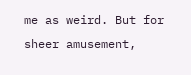me as weird. But for sheer amusement,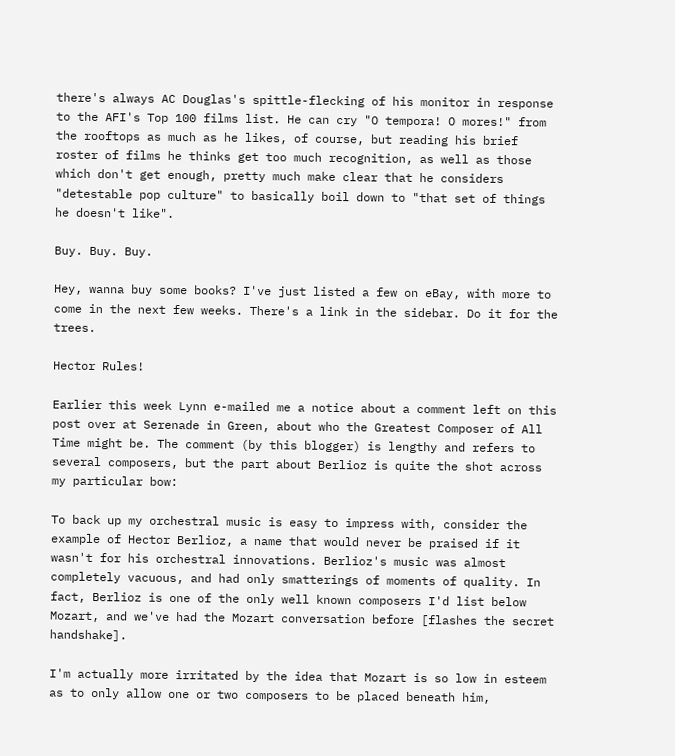there's always AC Douglas's spittle-flecking of his monitor in response to the AFI's Top 100 films list. He can cry "O tempora! O mores!" from the rooftops as much as he likes, of course, but reading his brief roster of films he thinks get too much recognition, as well as those which don't get enough, pretty much make clear that he considers "detestable pop culture" to basically boil down to "that set of things he doesn't like".

Buy. Buy. Buy.

Hey, wanna buy some books? I've just listed a few on eBay, with more to come in the next few weeks. There's a link in the sidebar. Do it for the trees.

Hector Rules!

Earlier this week Lynn e-mailed me a notice about a comment left on this post over at Serenade in Green, about who the Greatest Composer of All Time might be. The comment (by this blogger) is lengthy and refers to several composers, but the part about Berlioz is quite the shot across my particular bow:

To back up my orchestral music is easy to impress with, consider the example of Hector Berlioz, a name that would never be praised if it wasn't for his orchestral innovations. Berlioz's music was almost completely vacuous, and had only smatterings of moments of quality. In fact, Berlioz is one of the only well known composers I'd list below Mozart, and we've had the Mozart conversation before [flashes the secret handshake].

I'm actually more irritated by the idea that Mozart is so low in esteem as to only allow one or two composers to be placed beneath him,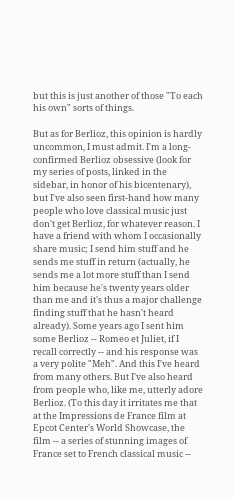but this is just another of those "To each his own" sorts of things.

But as for Berlioz, this opinion is hardly uncommon, I must admit. I'm a long-confirmed Berlioz obsessive (look for my series of posts, linked in the sidebar, in honor of his bicentenary), but I've also seen first-hand how many people who love classical music just don't get Berlioz, for whatever reason. I have a friend with whom I occasionally share music; I send him stuff and he sends me stuff in return (actually, he sends me a lot more stuff than I send him because he's twenty years older than me and it's thus a major challenge finding stuff that he hasn't heard already). Some years ago I sent him some Berlioz -- Romeo et Juliet, if I recall correctly -- and his response was a very polite "Meh". And this I've heard from many others. But I've also heard from people who, like me, utterly adore Berlioz. (To this day it irritates me that at the Impressions de France film at Epcot Center's World Showcase, the film -- a series of stunning images of France set to French classical music --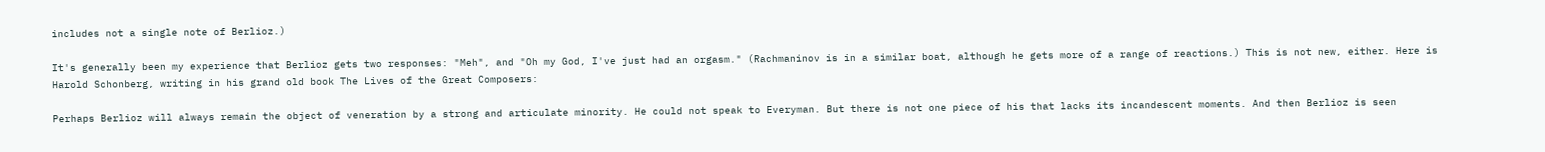includes not a single note of Berlioz.)

It's generally been my experience that Berlioz gets two responses: "Meh", and "Oh my God, I've just had an orgasm." (Rachmaninov is in a similar boat, although he gets more of a range of reactions.) This is not new, either. Here is Harold Schonberg, writing in his grand old book The Lives of the Great Composers:

Perhaps Berlioz will always remain the object of veneration by a strong and articulate minority. He could not speak to Everyman. But there is not one piece of his that lacks its incandescent moments. And then Berlioz is seen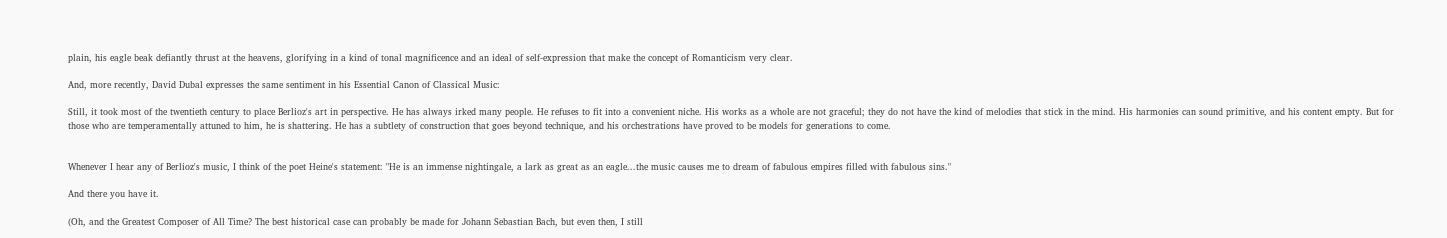plain, his eagle beak defiantly thrust at the heavens, glorifying in a kind of tonal magnificence and an ideal of self-expression that make the concept of Romanticism very clear.

And, more recently, David Dubal expresses the same sentiment in his Essential Canon of Classical Music:

Still, it took most of the twentieth century to place Berlioz's art in perspective. He has always irked many people. He refuses to fit into a convenient niche. His works as a whole are not graceful; they do not have the kind of melodies that stick in the mind. His harmonies can sound primitive, and his content empty. But for those who are temperamentally attuned to him, he is shattering. He has a subtlety of construction that goes beyond technique, and his orchestrations have proved to be models for generations to come.


Whenever I hear any of Berlioz's music, I think of the poet Heine's statement: "He is an immense nightingale, a lark as great as an eagle...the music causes me to dream of fabulous empires filled with fabulous sins."

And there you have it.

(Oh, and the Greatest Composer of All Time? The best historical case can probably be made for Johann Sebastian Bach, but even then, I still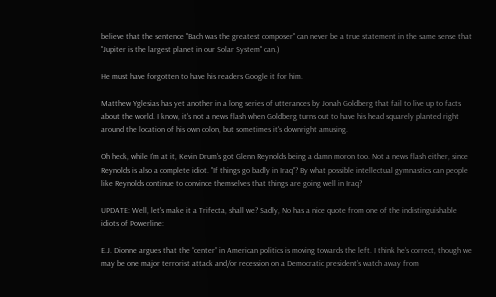believe that the sentence "Bach was the greatest composer" can never be a true statement in the same sense that "Jupiter is the largest planet in our Solar System" can.)

He must have forgotten to have his readers Google it for him.

Matthew Yglesias has yet another in a long series of utterances by Jonah Goldberg that fail to live up to facts about the world. I know, it's not a news flash when Goldberg turns out to have his head squarely planted right around the location of his own colon, but sometimes it's downright amusing.

Oh heck, while I'm at it, Kevin Drum's got Glenn Reynolds being a damn moron too. Not a news flash either, since Reynolds is also a complete idiot. "If things go badly in Iraq"? By what possible intellectual gymnastics can people like Reynolds continue to convince themselves that things are going well in Iraq?

UPDATE: Well, let's make it a Trifecta, shall we? Sadly, No has a nice quote from one of the indistinguishable idiots of Powerline:

E.J. Dionne argues that the “center” in American politics is moving towards the left. I think he’s correct, though we may be one major terrorist attack and/or recession on a Democratic president’s watch away from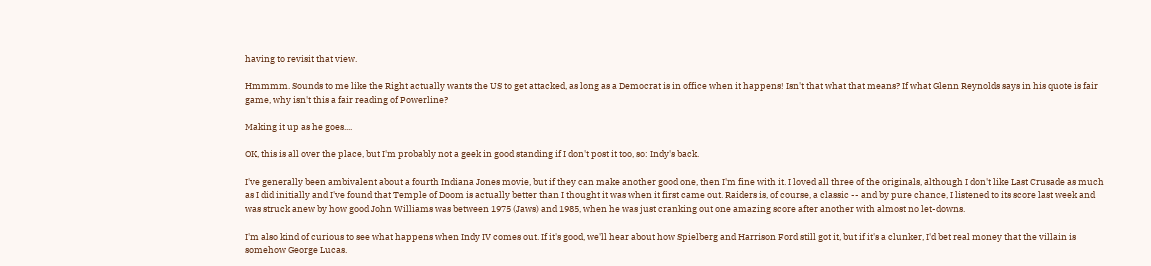having to revisit that view.

Hmmmm. Sounds to me like the Right actually wants the US to get attacked, as long as a Democrat is in office when it happens! Isn't that what that means? If what Glenn Reynolds says in his quote is fair game, why isn't this a fair reading of Powerline?

Making it up as he goes....

OK, this is all over the place, but I'm probably not a geek in good standing if I don't post it too, so: Indy's back.

I've generally been ambivalent about a fourth Indiana Jones movie, but if they can make another good one, then I'm fine with it. I loved all three of the originals, although I don't like Last Crusade as much as I did initially and I've found that Temple of Doom is actually better than I thought it was when it first came out. Raiders is, of course, a classic -- and by pure chance, I listened to its score last week and was struck anew by how good John Williams was between 1975 (Jaws) and 1985, when he was just cranking out one amazing score after another with almost no let-downs.

I'm also kind of curious to see what happens when Indy IV comes out. If it's good, we'll hear about how Spielberg and Harrison Ford still got it, but if it's a clunker, I'd bet real money that the villain is somehow George Lucas.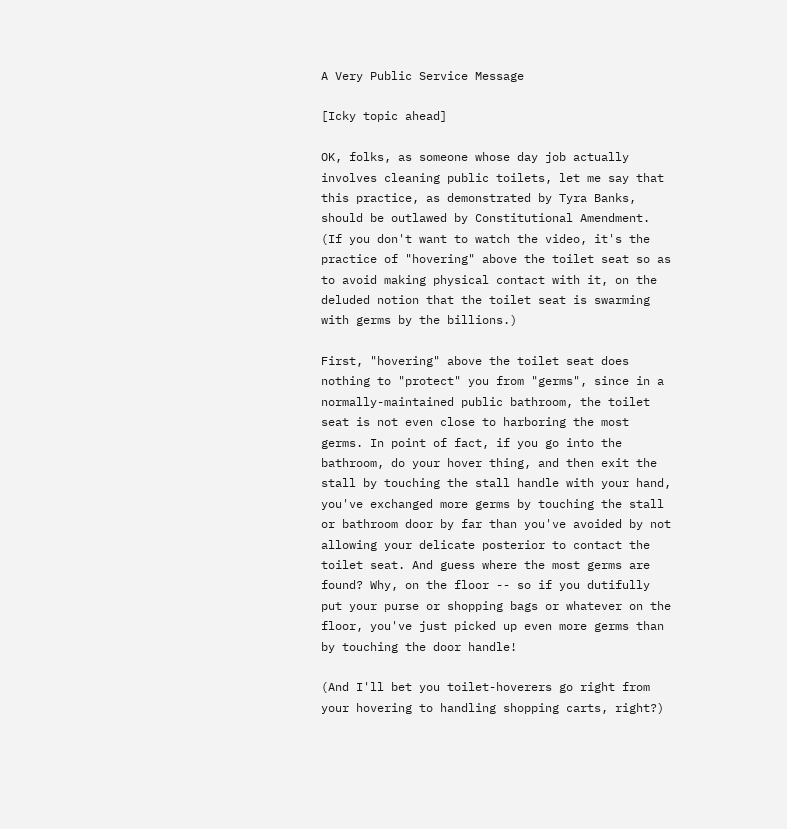A Very Public Service Message

[Icky topic ahead]

OK, folks, as someone whose day job actually involves cleaning public toilets, let me say that this practice, as demonstrated by Tyra Banks, should be outlawed by Constitutional Amendment. (If you don't want to watch the video, it's the practice of "hovering" above the toilet seat so as to avoid making physical contact with it, on the deluded notion that the toilet seat is swarming with germs by the billions.)

First, "hovering" above the toilet seat does nothing to "protect" you from "germs", since in a normally-maintained public bathroom, the toilet seat is not even close to harboring the most germs. In point of fact, if you go into the bathroom, do your hover thing, and then exit the stall by touching the stall handle with your hand, you've exchanged more germs by touching the stall or bathroom door by far than you've avoided by not allowing your delicate posterior to contact the toilet seat. And guess where the most germs are found? Why, on the floor -- so if you dutifully put your purse or shopping bags or whatever on the floor, you've just picked up even more germs than by touching the door handle!

(And I'll bet you toilet-hoverers go right from your hovering to handling shopping carts, right?)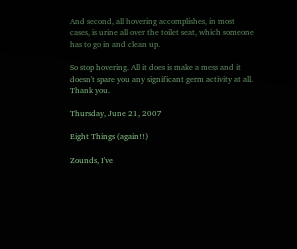And second, all hovering accomplishes, in most cases, is urine all over the toilet seat, which someone has to go in and clean up.

So stop hovering. All it does is make a mess and it doesn't spare you any significant germ activity at all. Thank you.

Thursday, June 21, 2007

Eight Things (again!!)

Zounds, I've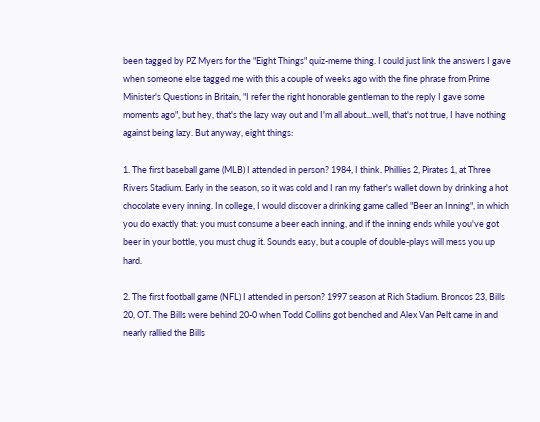been tagged by PZ Myers for the "Eight Things" quiz-meme thing. I could just link the answers I gave when someone else tagged me with this a couple of weeks ago with the fine phrase from Prime Minister's Questions in Britain, "I refer the right honorable gentleman to the reply I gave some moments ago", but hey, that's the lazy way out and I'm all about...well, that's not true, I have nothing against being lazy. But anyway, eight things:

1. The first baseball game (MLB) I attended in person? 1984, I think. Phillies 2, Pirates 1, at Three Rivers Stadium. Early in the season, so it was cold and I ran my father's wallet down by drinking a hot chocolate every inning. In college, I would discover a drinking game called "Beer an Inning", in which you do exactly that: you must consume a beer each inning, and if the inning ends while you've got beer in your bottle, you must chug it. Sounds easy, but a couple of double-plays will mess you up hard.

2. The first football game (NFL) I attended in person? 1997 season at Rich Stadium. Broncos 23, Bills 20, OT. The Bills were behind 20-0 when Todd Collins got benched and Alex Van Pelt came in and nearly rallied the Bills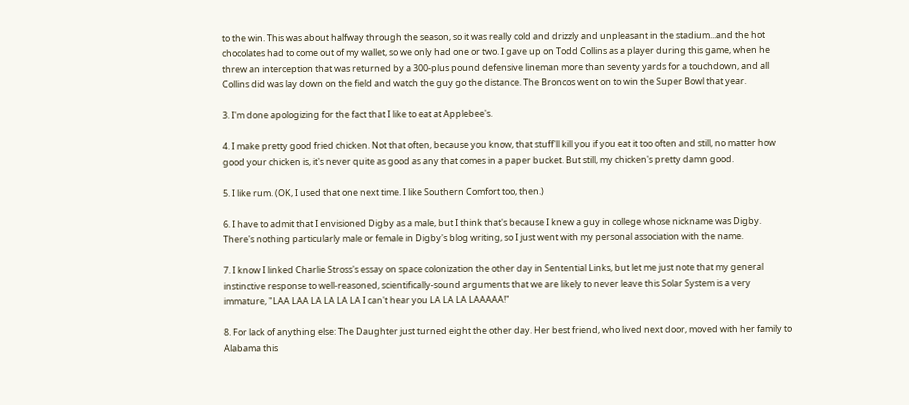to the win. This was about halfway through the season, so it was really cold and drizzly and unpleasant in the stadium...and the hot chocolates had to come out of my wallet, so we only had one or two. I gave up on Todd Collins as a player during this game, when he threw an interception that was returned by a 300-plus pound defensive lineman more than seventy yards for a touchdown, and all Collins did was lay down on the field and watch the guy go the distance. The Broncos went on to win the Super Bowl that year.

3. I'm done apologizing for the fact that I like to eat at Applebee's.

4. I make pretty good fried chicken. Not that often, because you know, that stuff'll kill you if you eat it too often and still, no matter how good your chicken is, it's never quite as good as any that comes in a paper bucket. But still, my chicken's pretty damn good.

5. I like rum. (OK, I used that one next time. I like Southern Comfort too, then.)

6. I have to admit that I envisioned Digby as a male, but I think that's because I knew a guy in college whose nickname was Digby. There's nothing particularly male or female in Digby's blog writing, so I just went with my personal association with the name.

7. I know I linked Charlie Stross's essay on space colonization the other day in Sentential Links, but let me just note that my general instinctive response to well-reasoned, scientifically-sound arguments that we are likely to never leave this Solar System is a very immature, "LAA LAA LA LA LA LA I can't hear you LA LA LA LAAAAA!"

8. For lack of anything else: The Daughter just turned eight the other day. Her best friend, who lived next door, moved with her family to Alabama this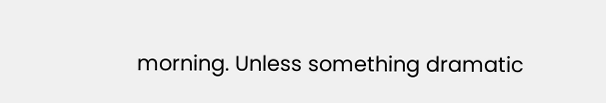morning. Unless something dramatic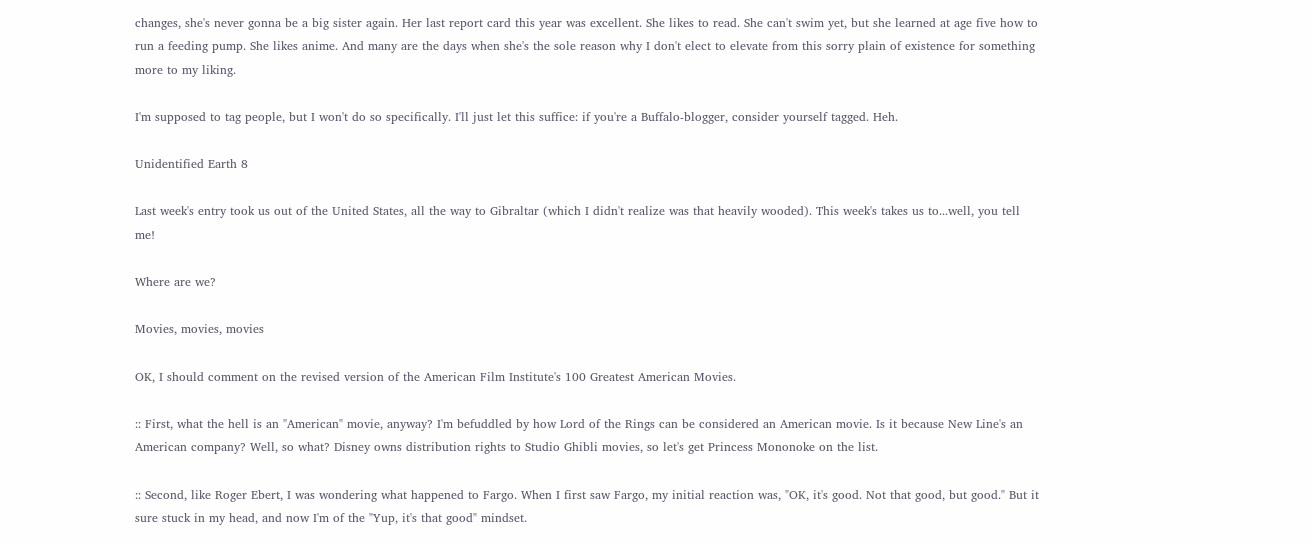changes, she's never gonna be a big sister again. Her last report card this year was excellent. She likes to read. She can't swim yet, but she learned at age five how to run a feeding pump. She likes anime. And many are the days when she's the sole reason why I don't elect to elevate from this sorry plain of existence for something more to my liking.

I'm supposed to tag people, but I won't do so specifically. I'll just let this suffice: if you're a Buffalo-blogger, consider yourself tagged. Heh.

Unidentified Earth 8

Last week's entry took us out of the United States, all the way to Gibraltar (which I didn't realize was that heavily wooded). This week's takes us to...well, you tell me!

Where are we?

Movies, movies, movies

OK, I should comment on the revised version of the American Film Institute's 100 Greatest American Movies.

:: First, what the hell is an "American" movie, anyway? I'm befuddled by how Lord of the Rings can be considered an American movie. Is it because New Line's an American company? Well, so what? Disney owns distribution rights to Studio Ghibli movies, so let's get Princess Mononoke on the list.

:: Second, like Roger Ebert, I was wondering what happened to Fargo. When I first saw Fargo, my initial reaction was, "OK, it's good. Not that good, but good." But it sure stuck in my head, and now I'm of the "Yup, it's that good" mindset.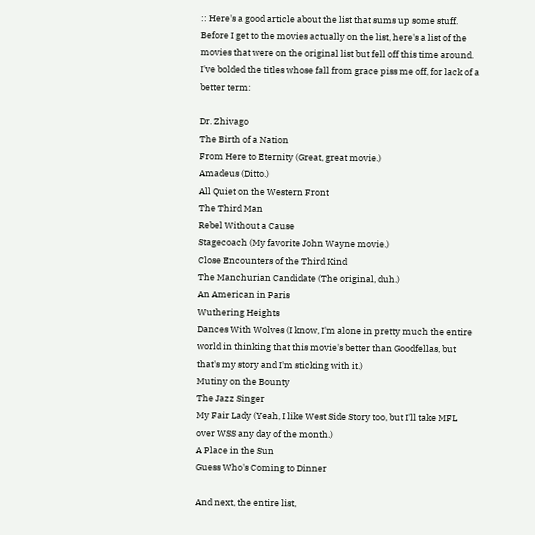:: Here's a good article about the list that sums up some stuff. Before I get to the movies actually on the list, here's a list of the movies that were on the original list but fell off this time around. I've bolded the titles whose fall from grace piss me off, for lack of a better term:

Dr. Zhivago
The Birth of a Nation
From Here to Eternity (Great, great movie.)
Amadeus (Ditto.)
All Quiet on the Western Front
The Third Man
Rebel Without a Cause
Stagecoach (My favorite John Wayne movie.)
Close Encounters of the Third Kind
The Manchurian Candidate (The original, duh.)
An American in Paris
Wuthering Heights
Dances With Wolves (I know, I'm alone in pretty much the entire world in thinking that this movie's better than Goodfellas, but that's my story and I'm sticking with it.)
Mutiny on the Bounty
The Jazz Singer
My Fair Lady (Yeah, I like West Side Story too, but I'll take MFL over WSS any day of the month.)
A Place in the Sun
Guess Who's Coming to Dinner

And next, the entire list,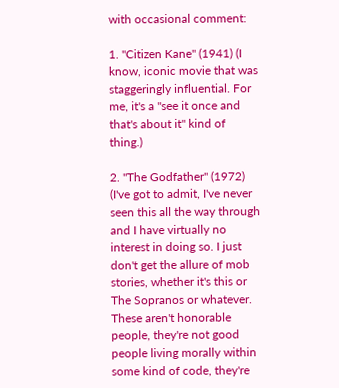with occasional comment:

1. "Citizen Kane" (1941) (I know, iconic movie that was staggeringly influential. For me, it's a "see it once and that's about it" kind of thing.)

2. "The Godfather" (1972) (I've got to admit, I've never seen this all the way through and I have virtually no interest in doing so. I just don't get the allure of mob stories, whether it's this or The Sopranos or whatever. These aren't honorable people, they're not good people living morally within some kind of code, they're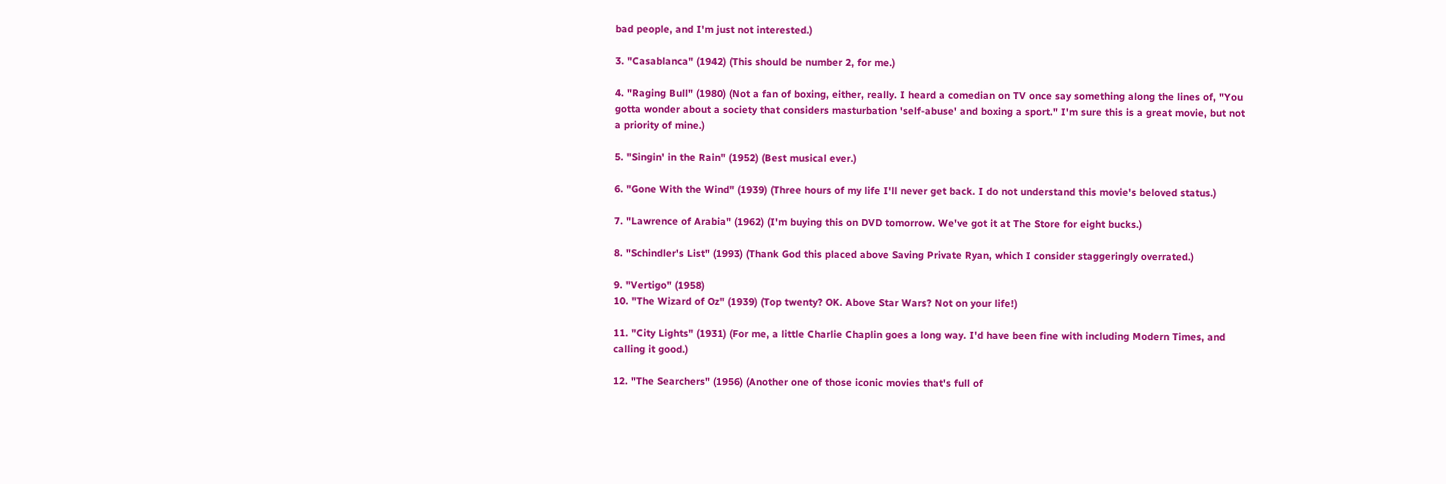bad people, and I'm just not interested.)

3. "Casablanca" (1942) (This should be number 2, for me.)

4. "Raging Bull" (1980) (Not a fan of boxing, either, really. I heard a comedian on TV once say something along the lines of, "You gotta wonder about a society that considers masturbation 'self-abuse' and boxing a sport." I'm sure this is a great movie, but not a priority of mine.)

5. "Singin' in the Rain" (1952) (Best musical ever.)

6. "Gone With the Wind" (1939) (Three hours of my life I'll never get back. I do not understand this movie's beloved status.)

7. "Lawrence of Arabia" (1962) (I'm buying this on DVD tomorrow. We've got it at The Store for eight bucks.)

8. "Schindler's List" (1993) (Thank God this placed above Saving Private Ryan, which I consider staggeringly overrated.)

9. "Vertigo" (1958)
10. "The Wizard of Oz" (1939) (Top twenty? OK. Above Star Wars? Not on your life!)

11. "City Lights" (1931) (For me, a little Charlie Chaplin goes a long way. I'd have been fine with including Modern Times, and calling it good.)

12. "The Searchers" (1956) (Another one of those iconic movies that's full of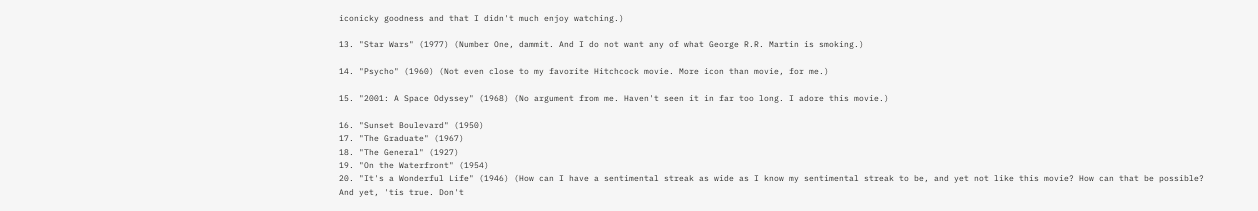iconicky goodness and that I didn't much enjoy watching.)

13. "Star Wars" (1977) (Number One, dammit. And I do not want any of what George R.R. Martin is smoking.)

14. "Psycho" (1960) (Not even close to my favorite Hitchcock movie. More icon than movie, for me.)

15. "2001: A Space Odyssey" (1968) (No argument from me. Haven't seen it in far too long. I adore this movie.)

16. "Sunset Boulevard" (1950)
17. "The Graduate" (1967)
18. "The General" (1927)
19. "On the Waterfront" (1954)
20. "It's a Wonderful Life" (1946) (How can I have a sentimental streak as wide as I know my sentimental streak to be, and yet not like this movie? How can that be possible? And yet, 'tis true. Don't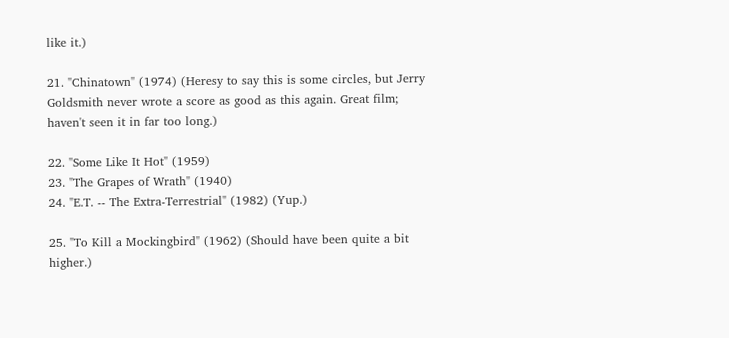like it.)

21. "Chinatown" (1974) (Heresy to say this is some circles, but Jerry Goldsmith never wrote a score as good as this again. Great film; haven't seen it in far too long.)

22. "Some Like It Hot" (1959)
23. "The Grapes of Wrath" (1940)
24. "E.T. -- The Extra-Terrestrial" (1982) (Yup.)

25. "To Kill a Mockingbird" (1962) (Should have been quite a bit higher.)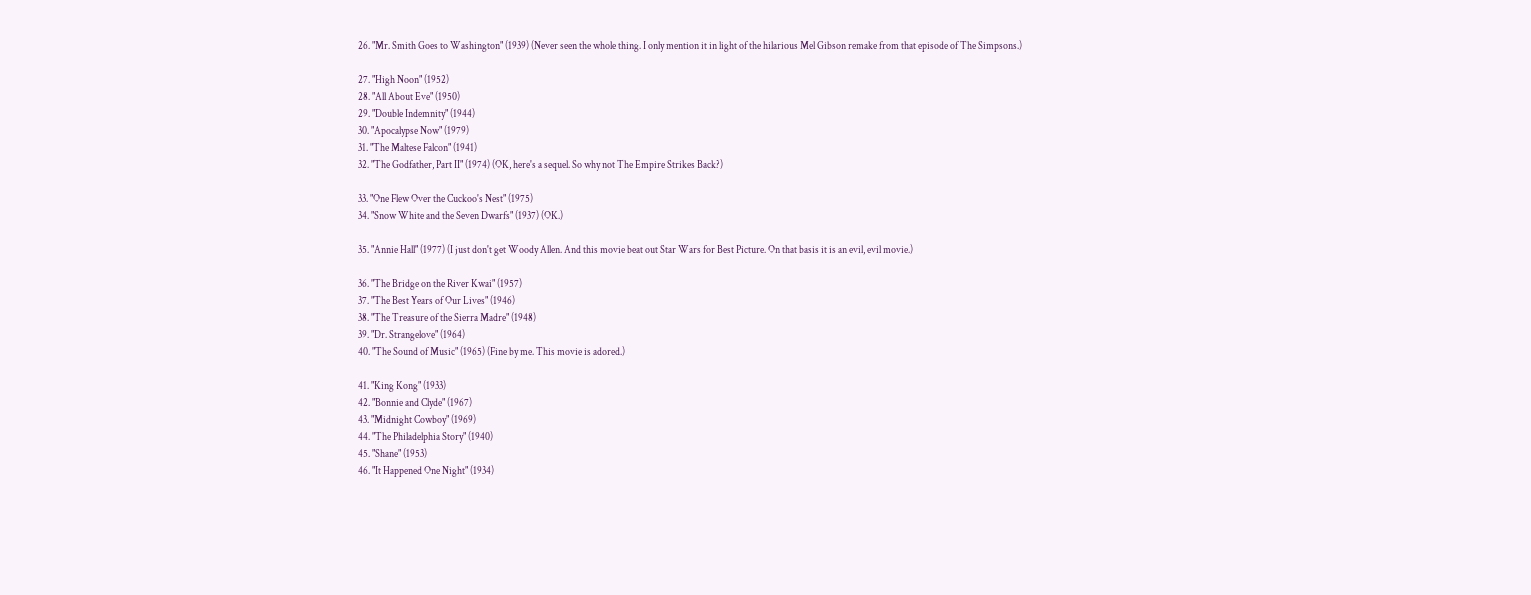26. "Mr. Smith Goes to Washington" (1939) (Never seen the whole thing. I only mention it in light of the hilarious Mel Gibson remake from that episode of The Simpsons.)

27. "High Noon" (1952)
28. "All About Eve" (1950)
29. "Double Indemnity" (1944)
30. "Apocalypse Now" (1979)
31. "The Maltese Falcon" (1941)
32. "The Godfather, Part II" (1974) (OK, here's a sequel. So why not The Empire Strikes Back?)

33. "One Flew Over the Cuckoo's Nest" (1975)
34. "Snow White and the Seven Dwarfs" (1937) (OK.)

35. "Annie Hall" (1977) (I just don't get Woody Allen. And this movie beat out Star Wars for Best Picture. On that basis it is an evil, evil movie.)

36. "The Bridge on the River Kwai" (1957)
37. "The Best Years of Our Lives" (1946)
38. "The Treasure of the Sierra Madre" (1948)
39. "Dr. Strangelove" (1964)
40. "The Sound of Music" (1965) (Fine by me. This movie is adored.)

41. "King Kong" (1933)
42. "Bonnie and Clyde" (1967)
43. "Midnight Cowboy" (1969)
44. "The Philadelphia Story" (1940)
45. "Shane" (1953)
46. "It Happened One Night" (1934)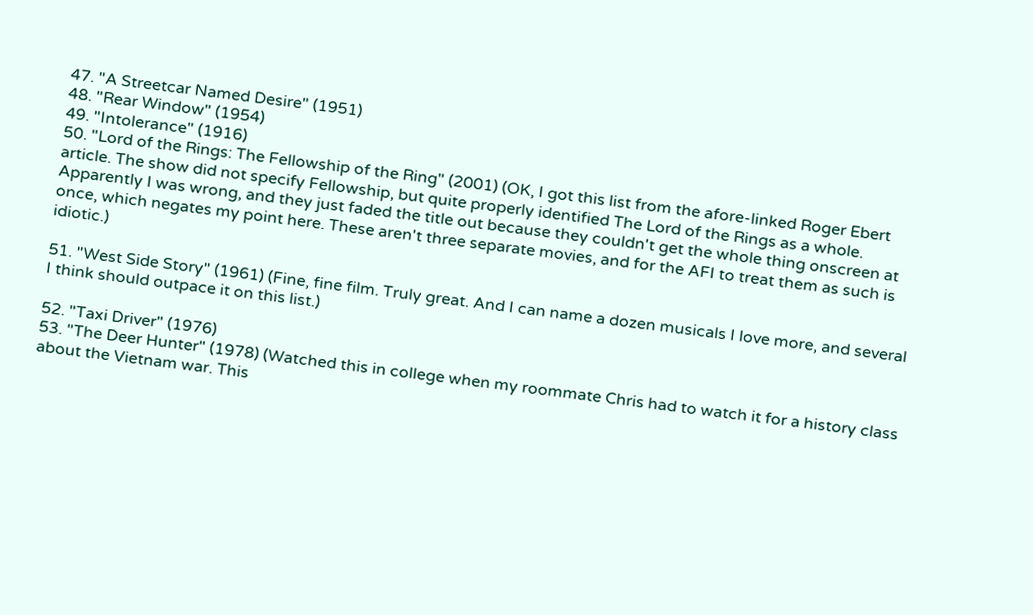47. "A Streetcar Named Desire" (1951)
48. "Rear Window" (1954)
49. "Intolerance" (1916)
50. "Lord of the Rings: The Fellowship of the Ring" (2001) (OK, I got this list from the afore-linked Roger Ebert article. The show did not specify Fellowship, but quite properly identified The Lord of the Rings as a whole. Apparently I was wrong, and they just faded the title out because they couldn't get the whole thing onscreen at once, which negates my point here. These aren't three separate movies, and for the AFI to treat them as such is idiotic.)

51. "West Side Story" (1961) (Fine, fine film. Truly great. And I can name a dozen musicals I love more, and several I think should outpace it on this list.)

52. "Taxi Driver" (1976)
53. "The Deer Hunter" (1978) (Watched this in college when my roommate Chris had to watch it for a history class about the Vietnam war. This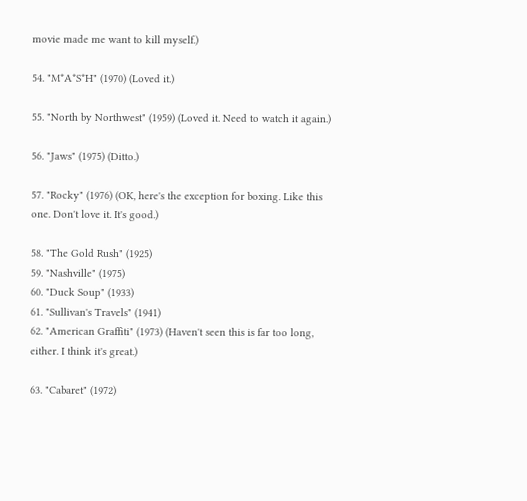movie made me want to kill myself.)

54. "M*A*S*H" (1970) (Loved it.)

55. "North by Northwest" (1959) (Loved it. Need to watch it again.)

56. "Jaws" (1975) (Ditto.)

57. "Rocky" (1976) (OK, here's the exception for boxing. Like this one. Don't love it. It's good.)

58. "The Gold Rush" (1925)
59. "Nashville" (1975)
60. "Duck Soup" (1933)
61. "Sullivan's Travels" (1941)
62. "American Graffiti" (1973) (Haven't seen this is far too long, either. I think it's great.)

63. "Cabaret" (1972)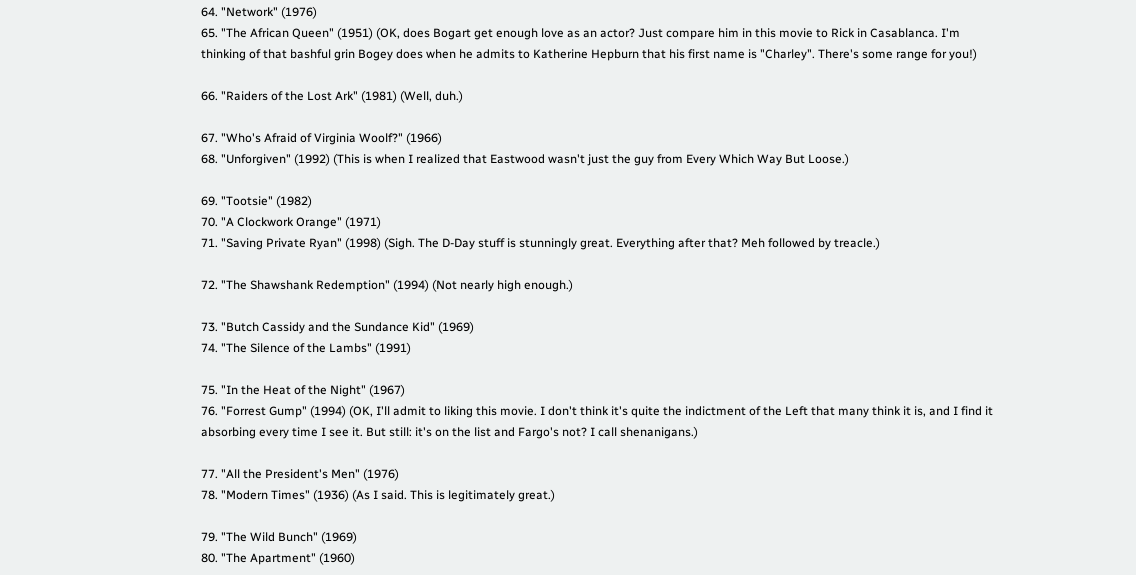64. "Network" (1976)
65. "The African Queen" (1951) (OK, does Bogart get enough love as an actor? Just compare him in this movie to Rick in Casablanca. I'm thinking of that bashful grin Bogey does when he admits to Katherine Hepburn that his first name is "Charley". There's some range for you!)

66. "Raiders of the Lost Ark" (1981) (Well, duh.)

67. "Who's Afraid of Virginia Woolf?" (1966)
68. "Unforgiven" (1992) (This is when I realized that Eastwood wasn't just the guy from Every Which Way But Loose.)

69. "Tootsie" (1982)
70. "A Clockwork Orange" (1971)
71. "Saving Private Ryan" (1998) (Sigh. The D-Day stuff is stunningly great. Everything after that? Meh followed by treacle.)

72. "The Shawshank Redemption" (1994) (Not nearly high enough.)

73. "Butch Cassidy and the Sundance Kid" (1969)
74. "The Silence of the Lambs" (1991)

75. "In the Heat of the Night" (1967)
76. "Forrest Gump" (1994) (OK, I'll admit to liking this movie. I don't think it's quite the indictment of the Left that many think it is, and I find it absorbing every time I see it. But still: it's on the list and Fargo's not? I call shenanigans.)

77. "All the President's Men" (1976)
78. "Modern Times" (1936) (As I said. This is legitimately great.)

79. "The Wild Bunch" (1969)
80. "The Apartment" (1960)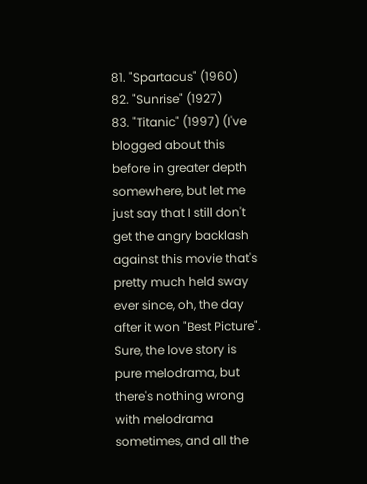81. "Spartacus" (1960)
82. "Sunrise" (1927)
83. "Titanic" (1997) (I've blogged about this before in greater depth somewhere, but let me just say that I still don't get the angry backlash against this movie that's pretty much held sway ever since, oh, the day after it won "Best Picture". Sure, the love story is pure melodrama, but there's nothing wrong with melodrama sometimes, and all the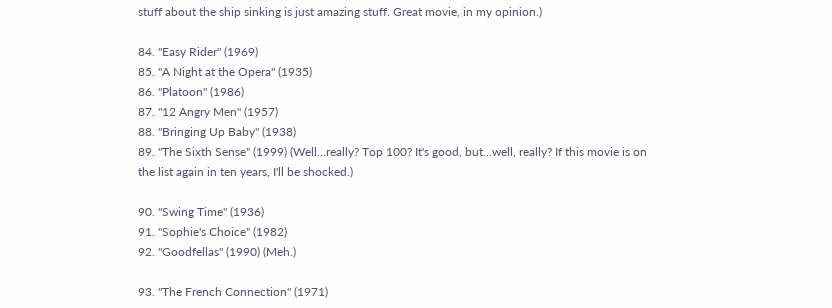stuff about the ship sinking is just amazing stuff. Great movie, in my opinion.)

84. "Easy Rider" (1969)
85. "A Night at the Opera" (1935)
86. "Platoon" (1986)
87. "12 Angry Men" (1957)
88. "Bringing Up Baby" (1938)
89. "The Sixth Sense" (1999) (Well...really? Top 100? It's good, but...well, really? If this movie is on the list again in ten years, I'll be shocked.)

90. "Swing Time" (1936)
91. "Sophie's Choice" (1982)
92. "Goodfellas" (1990) (Meh.)

93. "The French Connection" (1971)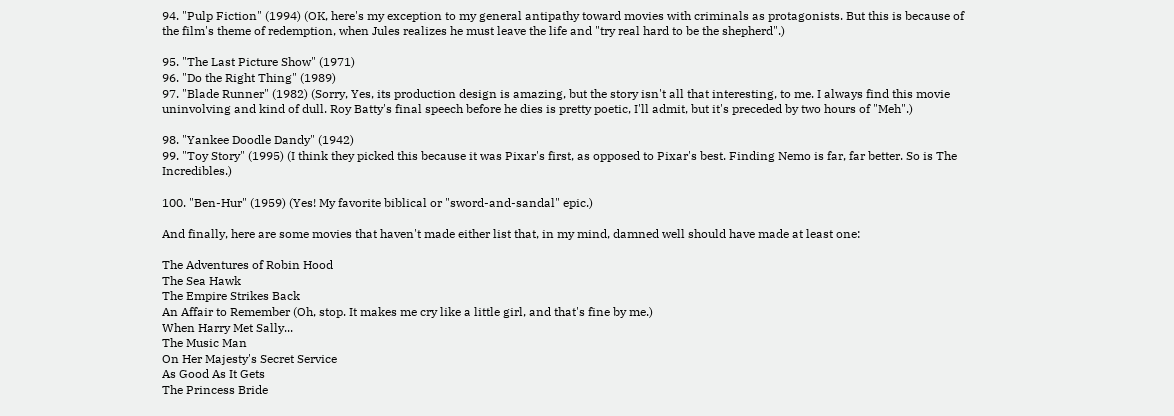94. "Pulp Fiction" (1994) (OK, here's my exception to my general antipathy toward movies with criminals as protagonists. But this is because of the film's theme of redemption, when Jules realizes he must leave the life and "try real hard to be the shepherd".)

95. "The Last Picture Show" (1971)
96. "Do the Right Thing" (1989)
97. "Blade Runner" (1982) (Sorry, Yes, its production design is amazing, but the story isn't all that interesting, to me. I always find this movie uninvolving and kind of dull. Roy Batty's final speech before he dies is pretty poetic, I'll admit, but it's preceded by two hours of "Meh".)

98. "Yankee Doodle Dandy" (1942)
99. "Toy Story" (1995) (I think they picked this because it was Pixar's first, as opposed to Pixar's best. Finding Nemo is far, far better. So is The Incredibles.)

100. "Ben-Hur" (1959) (Yes! My favorite biblical or "sword-and-sandal" epic.)

And finally, here are some movies that haven't made either list that, in my mind, damned well should have made at least one:

The Adventures of Robin Hood
The Sea Hawk
The Empire Strikes Back
An Affair to Remember (Oh, stop. It makes me cry like a little girl, and that's fine by me.)
When Harry Met Sally...
The Music Man
On Her Majesty's Secret Service
As Good As It Gets
The Princess Bride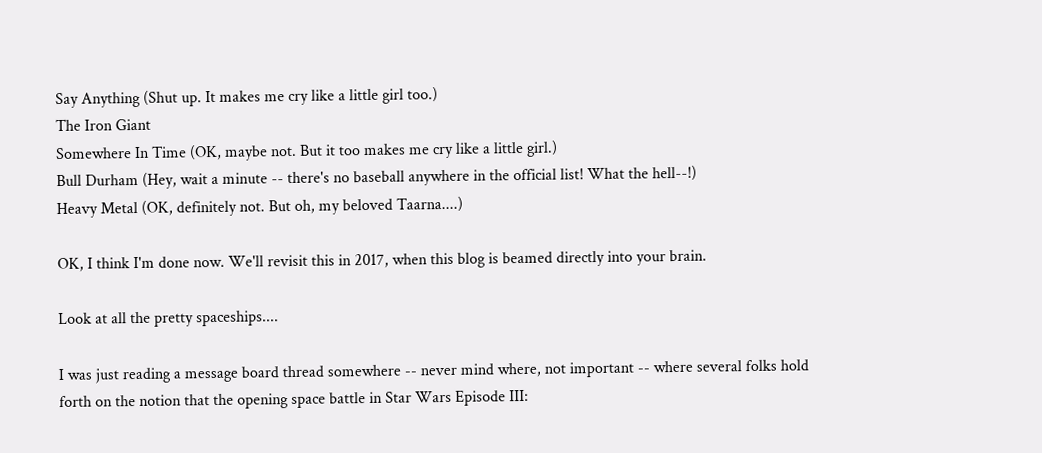Say Anything (Shut up. It makes me cry like a little girl too.)
The Iron Giant
Somewhere In Time (OK, maybe not. But it too makes me cry like a little girl.)
Bull Durham (Hey, wait a minute -- there's no baseball anywhere in the official list! What the hell--!)
Heavy Metal (OK, definitely not. But oh, my beloved Taarna....)

OK, I think I'm done now. We'll revisit this in 2017, when this blog is beamed directly into your brain.

Look at all the pretty spaceships....

I was just reading a message board thread somewhere -- never mind where, not important -- where several folks hold forth on the notion that the opening space battle in Star Wars Episode III: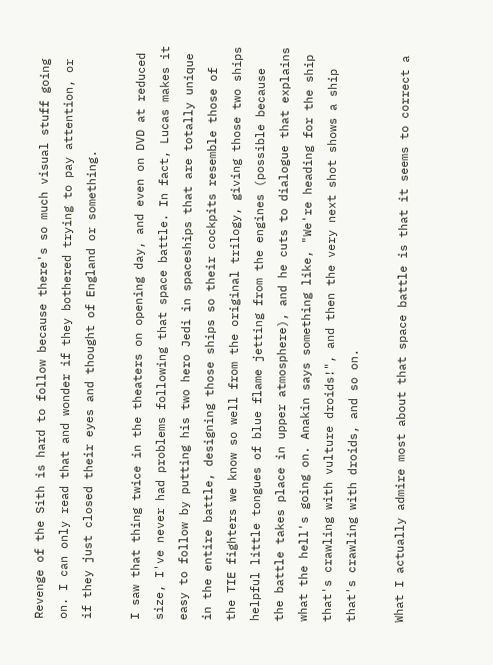Revenge of the Sith is hard to follow because there's so much visual stuff going on. I can only read that and wonder if they bothered trying to pay attention, or if they just closed their eyes and thought of England or something.

I saw that thing twice in the theaters on opening day, and even on DVD at reduced size, I've never had problems following that space battle. In fact, Lucas makes it easy to follow by putting his two hero Jedi in spaceships that are totally unique in the entire battle, designing those ships so their cockpits resemble those of the TIE fighters we know so well from the original trilogy, giving those two ships helpful little tongues of blue flame jetting from the engines (possible because the battle takes place in upper atmosphere), and he cuts to dialogue that explains what the hell's going on. Anakin says something like, "We're heading for the ship that's crawling with vulture droids!", and then the very next shot shows a ship that's crawling with droids, and so on.

What I actually admire most about that space battle is that it seems to correct a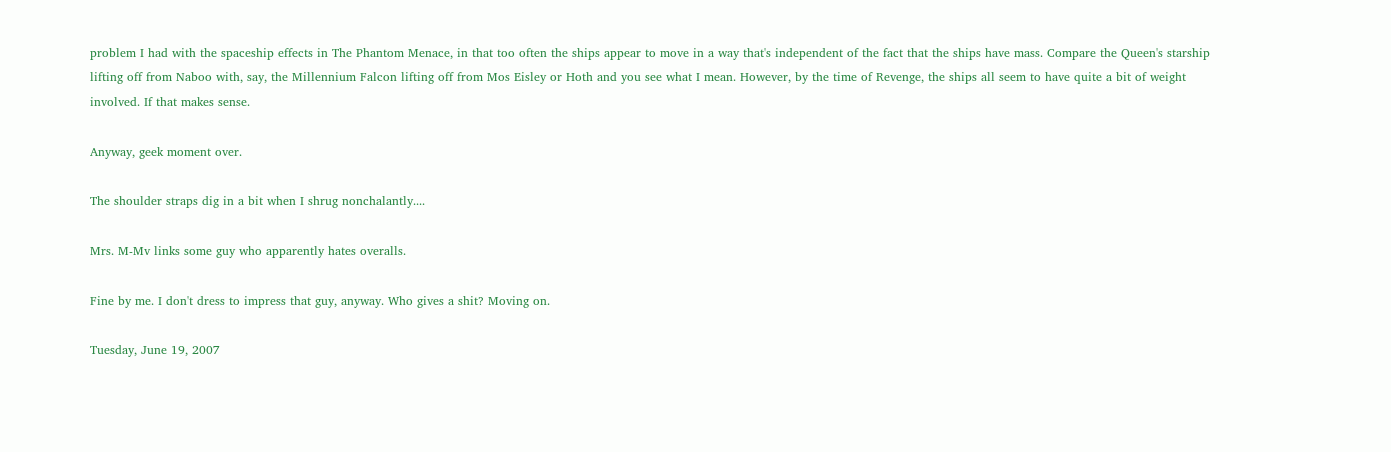problem I had with the spaceship effects in The Phantom Menace, in that too often the ships appear to move in a way that's independent of the fact that the ships have mass. Compare the Queen's starship lifting off from Naboo with, say, the Millennium Falcon lifting off from Mos Eisley or Hoth and you see what I mean. However, by the time of Revenge, the ships all seem to have quite a bit of weight involved. If that makes sense.

Anyway, geek moment over.

The shoulder straps dig in a bit when I shrug nonchalantly....

Mrs. M-Mv links some guy who apparently hates overalls.

Fine by me. I don't dress to impress that guy, anyway. Who gives a shit? Moving on.

Tuesday, June 19, 2007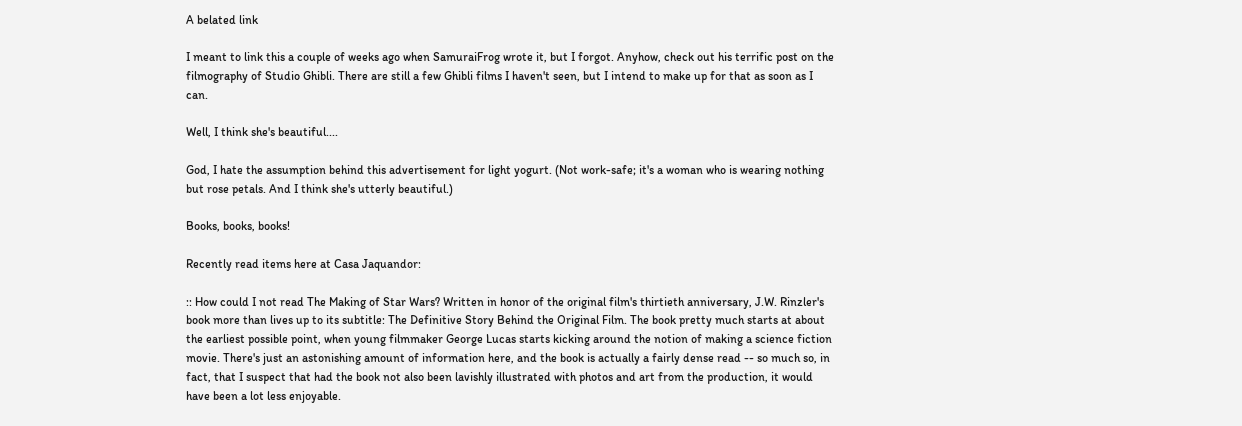A belated link

I meant to link this a couple of weeks ago when SamuraiFrog wrote it, but I forgot. Anyhow, check out his terrific post on the filmography of Studio Ghibli. There are still a few Ghibli films I haven't seen, but I intend to make up for that as soon as I can.

Well, I think she's beautiful....

God, I hate the assumption behind this advertisement for light yogurt. (Not work-safe; it's a woman who is wearing nothing but rose petals. And I think she's utterly beautiful.)

Books, books, books!

Recently read items here at Casa Jaquandor:

:: How could I not read The Making of Star Wars? Written in honor of the original film's thirtieth anniversary, J.W. Rinzler's book more than lives up to its subtitle: The Definitive Story Behind the Original Film. The book pretty much starts at about the earliest possible point, when young filmmaker George Lucas starts kicking around the notion of making a science fiction movie. There's just an astonishing amount of information here, and the book is actually a fairly dense read -- so much so, in fact, that I suspect that had the book not also been lavishly illustrated with photos and art from the production, it would have been a lot less enjoyable.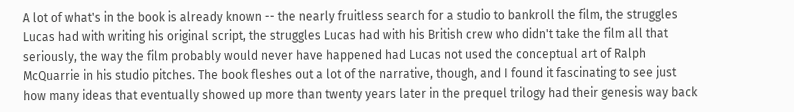A lot of what's in the book is already known -- the nearly fruitless search for a studio to bankroll the film, the struggles Lucas had with writing his original script, the struggles Lucas had with his British crew who didn't take the film all that seriously, the way the film probably would never have happened had Lucas not used the conceptual art of Ralph McQuarrie in his studio pitches. The book fleshes out a lot of the narrative, though, and I found it fascinating to see just how many ideas that eventually showed up more than twenty years later in the prequel trilogy had their genesis way back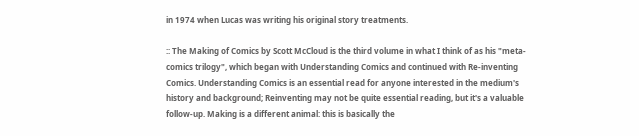in 1974 when Lucas was writing his original story treatments.

:: The Making of Comics by Scott McCloud is the third volume in what I think of as his "meta-comics trilogy", which began with Understanding Comics and continued with Re-inventing Comics. Understanding Comics is an essential read for anyone interested in the medium's history and background; Reinventing may not be quite essential reading, but it's a valuable follow-up. Making is a different animal: this is basically the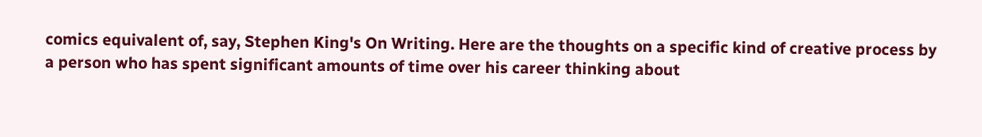comics equivalent of, say, Stephen King's On Writing. Here are the thoughts on a specific kind of creative process by a person who has spent significant amounts of time over his career thinking about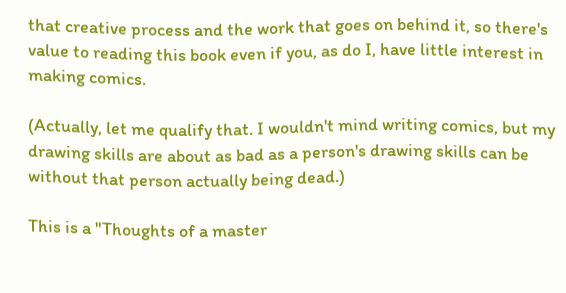that creative process and the work that goes on behind it, so there's value to reading this book even if you, as do I, have little interest in making comics.

(Actually, let me qualify that. I wouldn't mind writing comics, but my drawing skills are about as bad as a person's drawing skills can be without that person actually being dead.)

This is a "Thoughts of a master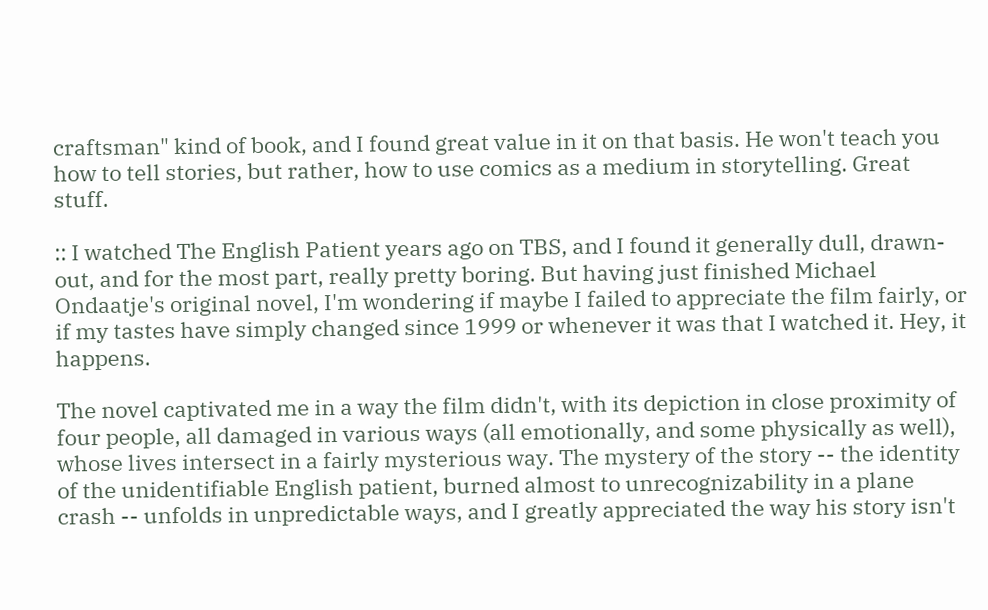craftsman" kind of book, and I found great value in it on that basis. He won't teach you how to tell stories, but rather, how to use comics as a medium in storytelling. Great stuff.

:: I watched The English Patient years ago on TBS, and I found it generally dull, drawn-out, and for the most part, really pretty boring. But having just finished Michael Ondaatje's original novel, I'm wondering if maybe I failed to appreciate the film fairly, or if my tastes have simply changed since 1999 or whenever it was that I watched it. Hey, it happens.

The novel captivated me in a way the film didn't, with its depiction in close proximity of four people, all damaged in various ways (all emotionally, and some physically as well), whose lives intersect in a fairly mysterious way. The mystery of the story -- the identity of the unidentifiable English patient, burned almost to unrecognizability in a plane crash -- unfolds in unpredictable ways, and I greatly appreciated the way his story isn't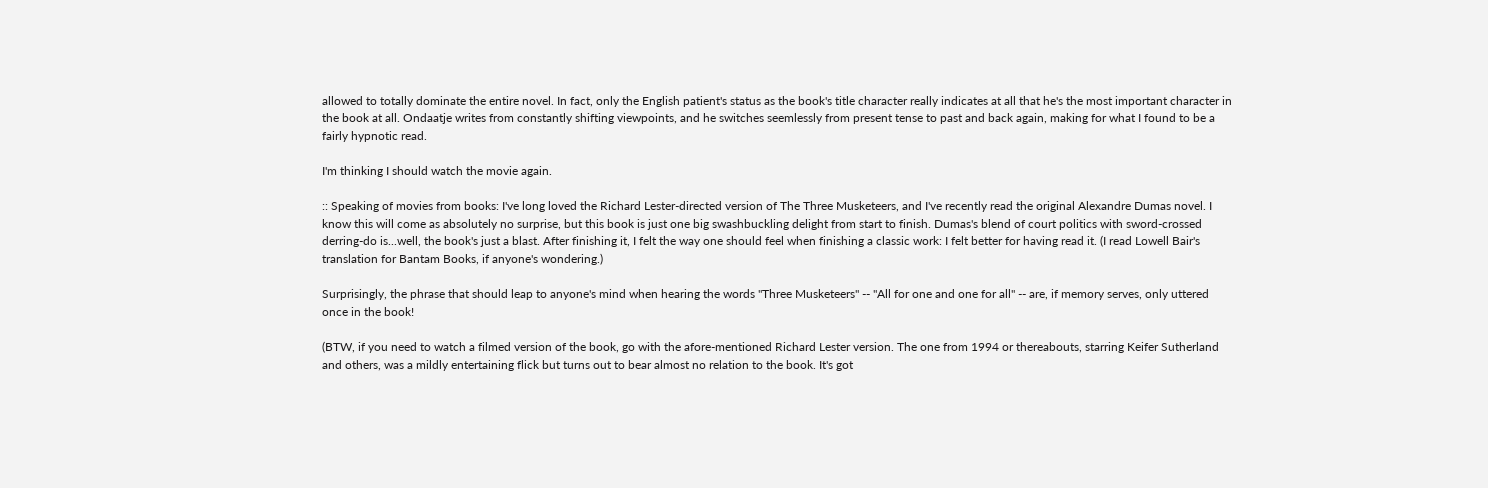allowed to totally dominate the entire novel. In fact, only the English patient's status as the book's title character really indicates at all that he's the most important character in the book at all. Ondaatje writes from constantly shifting viewpoints, and he switches seemlessly from present tense to past and back again, making for what I found to be a fairly hypnotic read.

I'm thinking I should watch the movie again.

:: Speaking of movies from books: I've long loved the Richard Lester-directed version of The Three Musketeers, and I've recently read the original Alexandre Dumas novel. I know this will come as absolutely no surprise, but this book is just one big swashbuckling delight from start to finish. Dumas's blend of court politics with sword-crossed derring-do is...well, the book's just a blast. After finishing it, I felt the way one should feel when finishing a classic work: I felt better for having read it. (I read Lowell Bair's translation for Bantam Books, if anyone's wondering.)

Surprisingly, the phrase that should leap to anyone's mind when hearing the words "Three Musketeers" -- "All for one and one for all" -- are, if memory serves, only uttered once in the book!

(BTW, if you need to watch a filmed version of the book, go with the afore-mentioned Richard Lester version. The one from 1994 or thereabouts, starring Keifer Sutherland and others, was a mildly entertaining flick but turns out to bear almost no relation to the book. It's got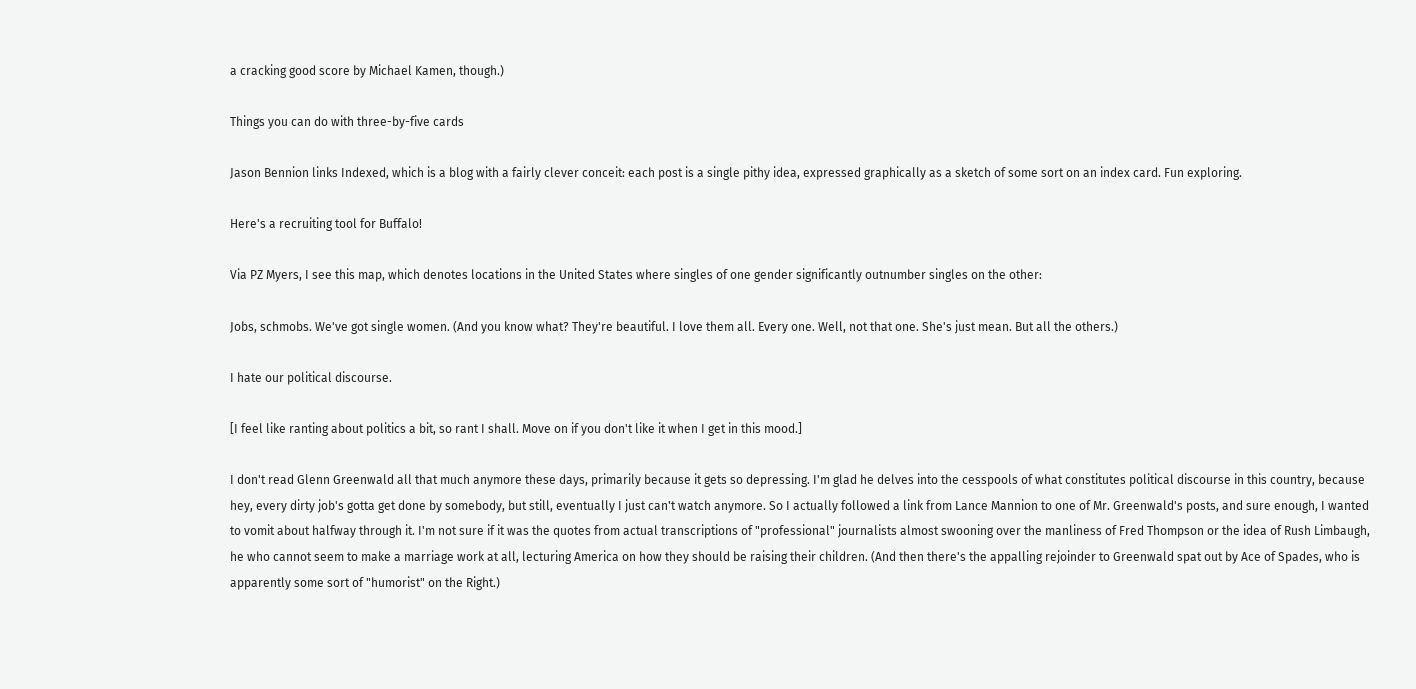a cracking good score by Michael Kamen, though.)

Things you can do with three-by-five cards

Jason Bennion links Indexed, which is a blog with a fairly clever conceit: each post is a single pithy idea, expressed graphically as a sketch of some sort on an index card. Fun exploring.

Here's a recruiting tool for Buffalo!

Via PZ Myers, I see this map, which denotes locations in the United States where singles of one gender significantly outnumber singles on the other:

Jobs, schmobs. We've got single women. (And you know what? They're beautiful. I love them all. Every one. Well, not that one. She's just mean. But all the others.)

I hate our political discourse.

[I feel like ranting about politics a bit, so rant I shall. Move on if you don't like it when I get in this mood.]

I don't read Glenn Greenwald all that much anymore these days, primarily because it gets so depressing. I'm glad he delves into the cesspools of what constitutes political discourse in this country, because hey, every dirty job's gotta get done by somebody, but still, eventually I just can't watch anymore. So I actually followed a link from Lance Mannion to one of Mr. Greenwald's posts, and sure enough, I wanted to vomit about halfway through it. I'm not sure if it was the quotes from actual transcriptions of "professional" journalists almost swooning over the manliness of Fred Thompson or the idea of Rush Limbaugh, he who cannot seem to make a marriage work at all, lecturing America on how they should be raising their children. (And then there's the appalling rejoinder to Greenwald spat out by Ace of Spades, who is apparently some sort of "humorist" on the Right.)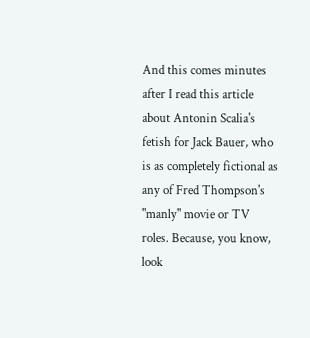And this comes minutes after I read this article about Antonin Scalia's fetish for Jack Bauer, who is as completely fictional as any of Fred Thompson's "manly" movie or TV roles. Because, you know, look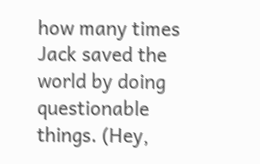how many times Jack saved the world by doing questionable things. (Hey,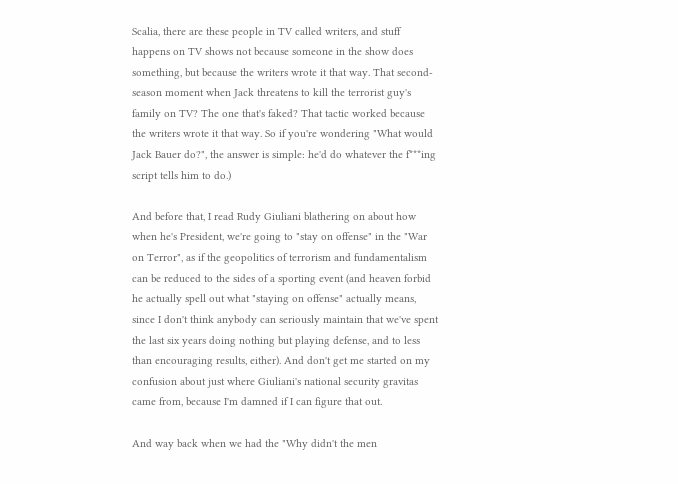Scalia, there are these people in TV called writers, and stuff happens on TV shows not because someone in the show does something, but because the writers wrote it that way. That second-season moment when Jack threatens to kill the terrorist guy's family on TV? The one that's faked? That tactic worked because the writers wrote it that way. So if you're wondering "What would Jack Bauer do?", the answer is simple: he'd do whatever the f***ing script tells him to do.)

And before that, I read Rudy Giuliani blathering on about how when he's President, we're going to "stay on offense" in the "War on Terror", as if the geopolitics of terrorism and fundamentalism can be reduced to the sides of a sporting event (and heaven forbid he actually spell out what "staying on offense" actually means, since I don't think anybody can seriously maintain that we've spent the last six years doing nothing but playing defense, and to less than encouraging results, either). And don't get me started on my confusion about just where Giuliani's national security gravitas came from, because I'm damned if I can figure that out.

And way back when we had the "Why didn't the men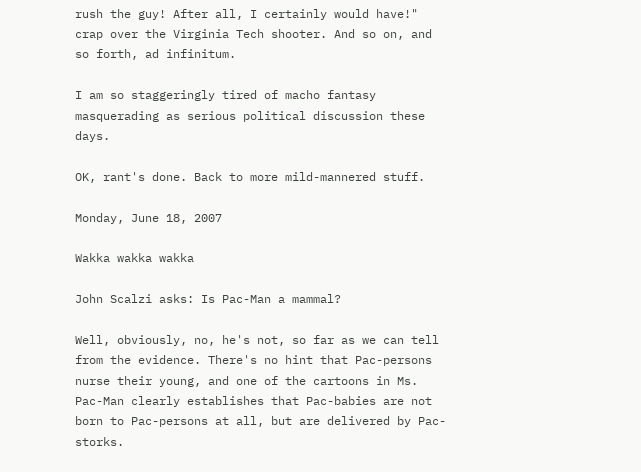rush the guy! After all, I certainly would have!" crap over the Virginia Tech shooter. And so on, and so forth, ad infinitum.

I am so staggeringly tired of macho fantasy masquerading as serious political discussion these days.

OK, rant's done. Back to more mild-mannered stuff.

Monday, June 18, 2007

Wakka wakka wakka

John Scalzi asks: Is Pac-Man a mammal?

Well, obviously, no, he's not, so far as we can tell from the evidence. There's no hint that Pac-persons nurse their young, and one of the cartoons in Ms. Pac-Man clearly establishes that Pac-babies are not born to Pac-persons at all, but are delivered by Pac-storks.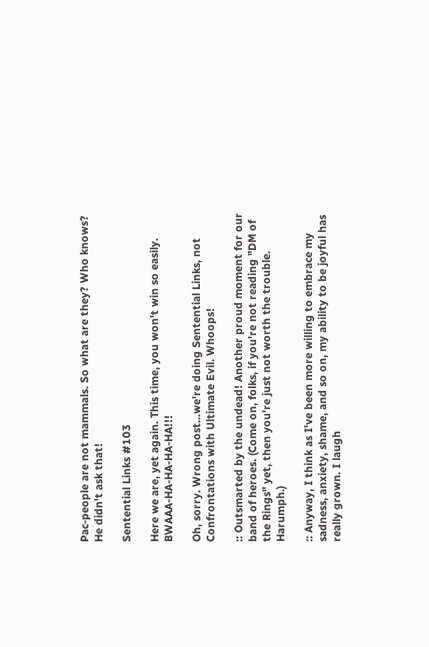Pac-people are not mammals. So what are they? Who knows? He didn't ask that!

Sentential Links #103

Here we are, yet again. This time, you won't win so easily. BWAAA-HA-HA-HA-HA!!!

Oh, sorry. Wrong post...we're doing Sentential Links, not Confrontations with Ultimate Evil. Whoops!

:: Outsmarted by the undead! Another proud moment for our band of heroes. (Come on, folks, if you're not reading "DM of the Rings" yet, then you're just not worth the trouble. Harumph.)

:: Anyway, I think as I've been more willing to embrace my sadness, anxiety, shame, and so on, my ability to be joyful has really grown. I laugh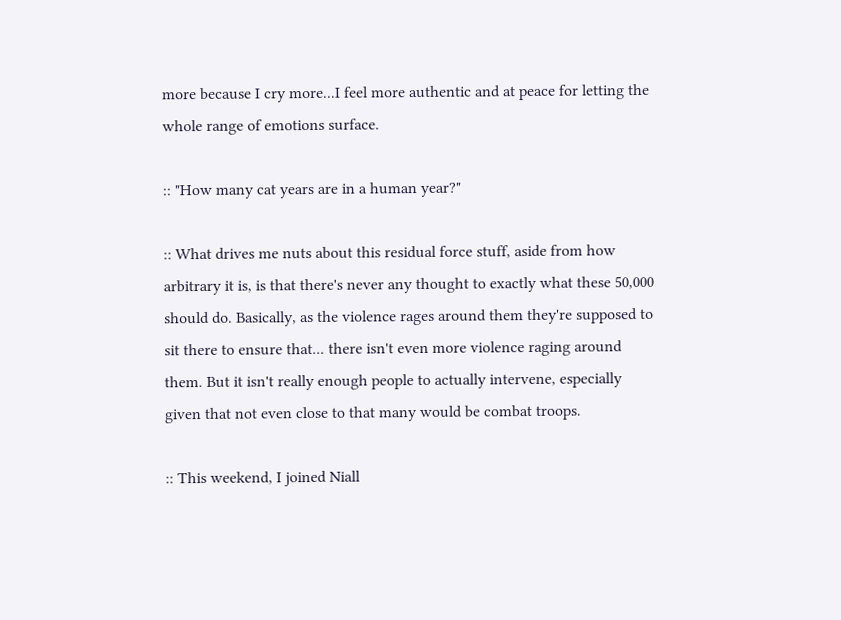more because I cry more...I feel more authentic and at peace for letting the whole range of emotions surface.

:: "How many cat years are in a human year?"

:: What drives me nuts about this residual force stuff, aside from how arbitrary it is, is that there's never any thought to exactly what these 50,000 should do. Basically, as the violence rages around them they're supposed to sit there to ensure that... there isn't even more violence raging around them. But it isn't really enough people to actually intervene, especially given that not even close to that many would be combat troops.

:: This weekend, I joined Niall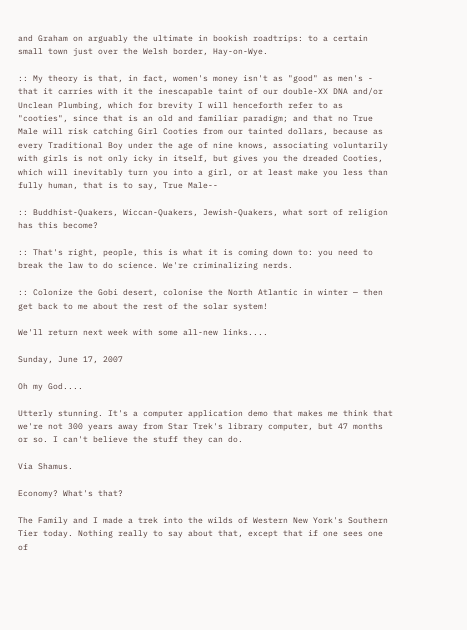and Graham on arguably the ultimate in bookish roadtrips: to a certain small town just over the Welsh border, Hay-on-Wye.

:: My theory is that, in fact, women's money isn't as "good" as men's - that it carries with it the inescapable taint of our double-XX DNA and/or Unclean Plumbing, which for brevity I will henceforth refer to as "cooties", since that is an old and familiar paradigm; and that no True Male will risk catching Girl Cooties from our tainted dollars, because as every Traditional Boy under the age of nine knows, associating voluntarily with girls is not only icky in itself, but gives you the dreaded Cooties, which will inevitably turn you into a girl, or at least make you less than fully human, that is to say, True Male--

:: Buddhist-Quakers, Wiccan-Quakers, Jewish-Quakers, what sort of religion has this become?

:: That's right, people, this is what it is coming down to: you need to break the law to do science. We're criminalizing nerds.

:: Colonize the Gobi desert, colonise the North Atlantic in winter — then get back to me about the rest of the solar system!

We'll return next week with some all-new links....

Sunday, June 17, 2007

Oh my God....

Utterly stunning. It's a computer application demo that makes me think that we're not 300 years away from Star Trek's library computer, but 47 months or so. I can't believe the stuff they can do.

Via Shamus.

Economy? What's that?

The Family and I made a trek into the wilds of Western New York's Southern Tier today. Nothing really to say about that, except that if one sees one of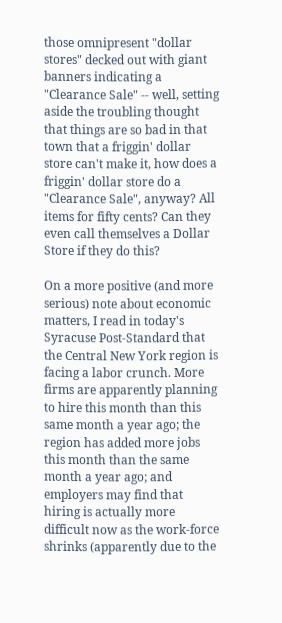those omnipresent "dollar stores" decked out with giant banners indicating a "Clearance Sale" -- well, setting aside the troubling thought that things are so bad in that town that a friggin' dollar store can't make it, how does a friggin' dollar store do a "Clearance Sale", anyway? All items for fifty cents? Can they even call themselves a Dollar Store if they do this?

On a more positive (and more serious) note about economic matters, I read in today's Syracuse Post-Standard that the Central New York region is facing a labor crunch. More firms are apparently planning to hire this month than this same month a year ago; the region has added more jobs this month than the same month a year ago; and employers may find that hiring is actually more difficult now as the work-force shrinks (apparently due to the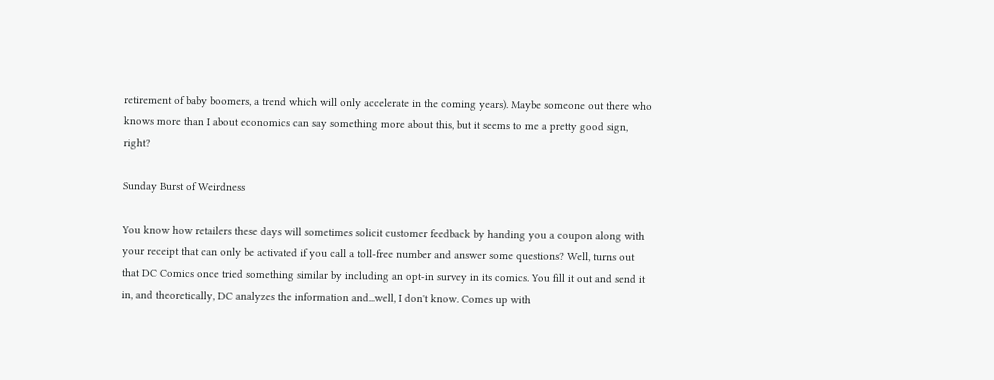retirement of baby boomers, a trend which will only accelerate in the coming years). Maybe someone out there who knows more than I about economics can say something more about this, but it seems to me a pretty good sign, right?

Sunday Burst of Weirdness

You know how retailers these days will sometimes solicit customer feedback by handing you a coupon along with your receipt that can only be activated if you call a toll-free number and answer some questions? Well, turns out that DC Comics once tried something similar by including an opt-in survey in its comics. You fill it out and send it in, and theoretically, DC analyzes the information and...well, I don't know. Comes up with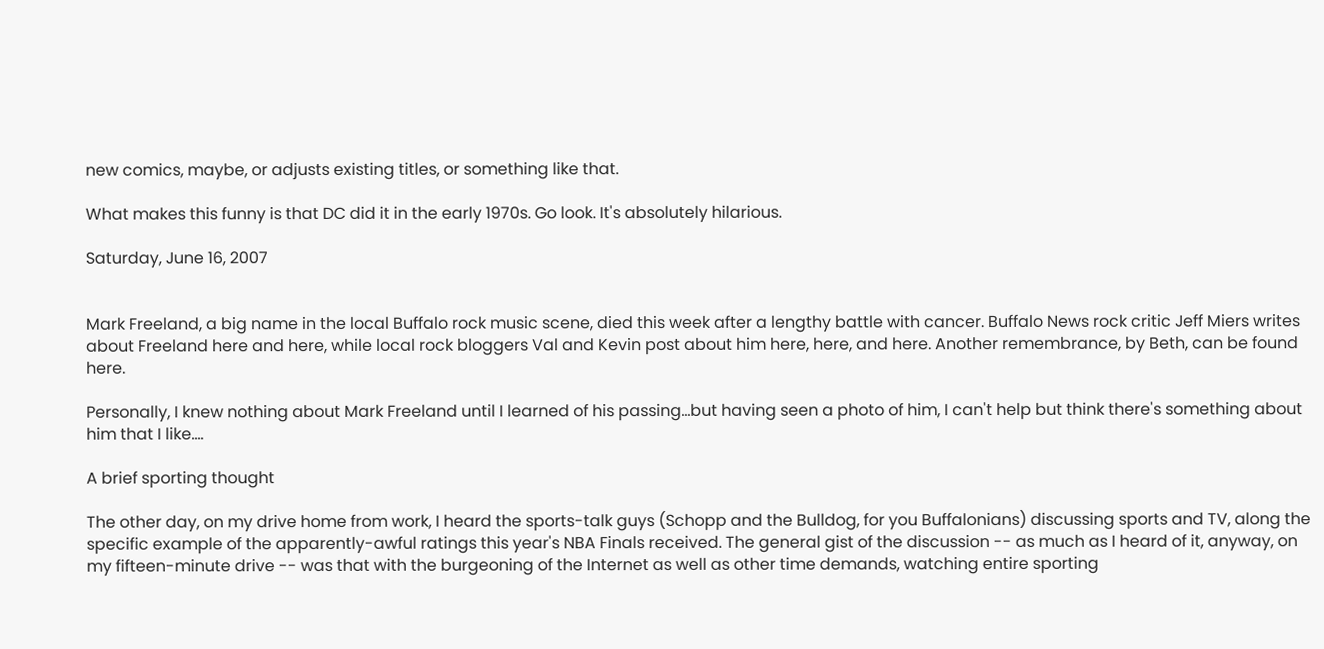new comics, maybe, or adjusts existing titles, or something like that.

What makes this funny is that DC did it in the early 1970s. Go look. It's absolutely hilarious.

Saturday, June 16, 2007


Mark Freeland, a big name in the local Buffalo rock music scene, died this week after a lengthy battle with cancer. Buffalo News rock critic Jeff Miers writes about Freeland here and here, while local rock bloggers Val and Kevin post about him here, here, and here. Another remembrance, by Beth, can be found here.

Personally, I knew nothing about Mark Freeland until I learned of his passing...but having seen a photo of him, I can't help but think there's something about him that I like....

A brief sporting thought

The other day, on my drive home from work, I heard the sports-talk guys (Schopp and the Bulldog, for you Buffalonians) discussing sports and TV, along the specific example of the apparently-awful ratings this year's NBA Finals received. The general gist of the discussion -- as much as I heard of it, anyway, on my fifteen-minute drive -- was that with the burgeoning of the Internet as well as other time demands, watching entire sporting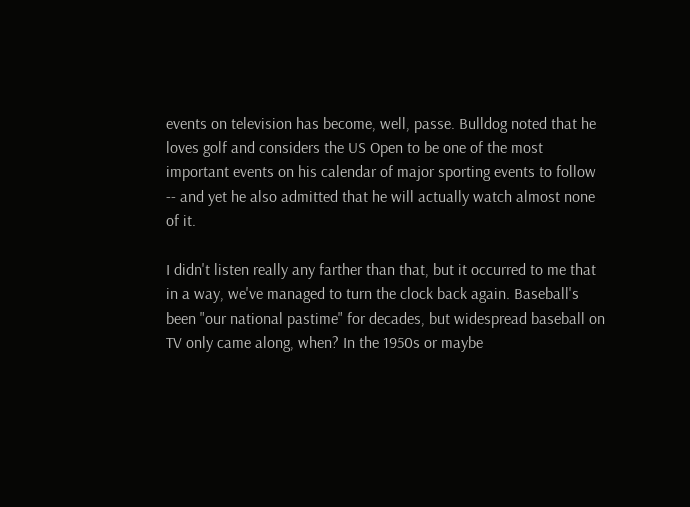events on television has become, well, passe. Bulldog noted that he loves golf and considers the US Open to be one of the most important events on his calendar of major sporting events to follow -- and yet he also admitted that he will actually watch almost none of it.

I didn't listen really any farther than that, but it occurred to me that in a way, we've managed to turn the clock back again. Baseball's been "our national pastime" for decades, but widespread baseball on TV only came along, when? In the 1950s or maybe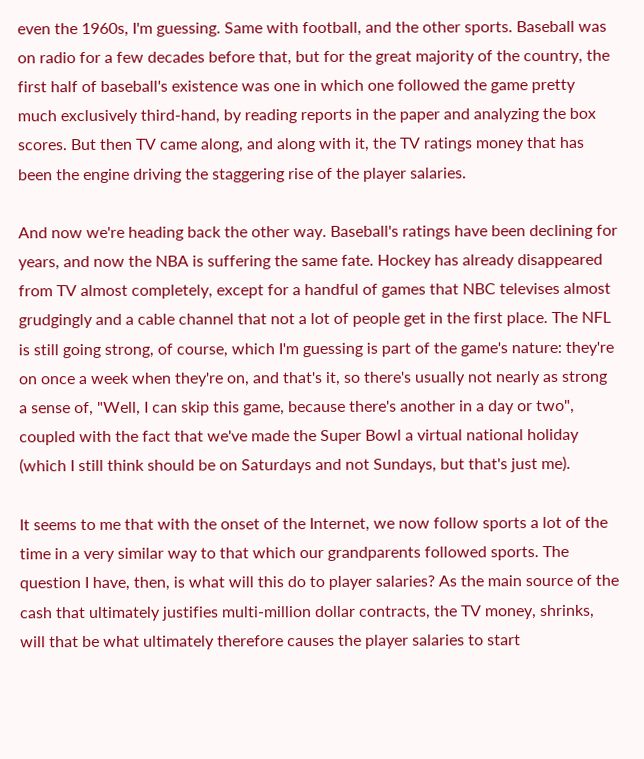even the 1960s, I'm guessing. Same with football, and the other sports. Baseball was on radio for a few decades before that, but for the great majority of the country, the first half of baseball's existence was one in which one followed the game pretty much exclusively third-hand, by reading reports in the paper and analyzing the box scores. But then TV came along, and along with it, the TV ratings money that has been the engine driving the staggering rise of the player salaries.

And now we're heading back the other way. Baseball's ratings have been declining for years, and now the NBA is suffering the same fate. Hockey has already disappeared from TV almost completely, except for a handful of games that NBC televises almost grudgingly and a cable channel that not a lot of people get in the first place. The NFL is still going strong, of course, which I'm guessing is part of the game's nature: they're on once a week when they're on, and that's it, so there's usually not nearly as strong a sense of, "Well, I can skip this game, because there's another in a day or two", coupled with the fact that we've made the Super Bowl a virtual national holiday (which I still think should be on Saturdays and not Sundays, but that's just me).

It seems to me that with the onset of the Internet, we now follow sports a lot of the time in a very similar way to that which our grandparents followed sports. The question I have, then, is what will this do to player salaries? As the main source of the cash that ultimately justifies multi-million dollar contracts, the TV money, shrinks, will that be what ultimately therefore causes the player salaries to start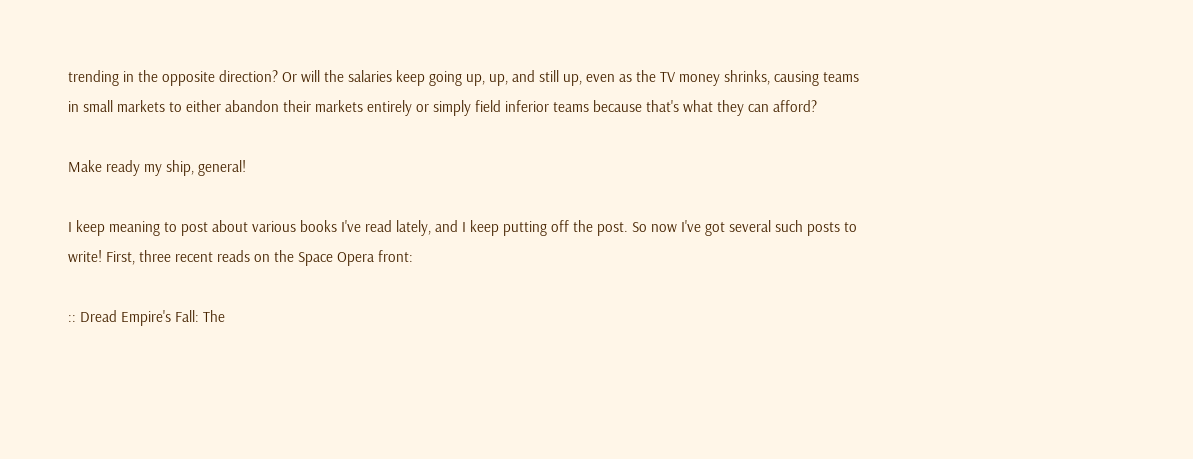trending in the opposite direction? Or will the salaries keep going up, up, and still up, even as the TV money shrinks, causing teams in small markets to either abandon their markets entirely or simply field inferior teams because that's what they can afford?

Make ready my ship, general!

I keep meaning to post about various books I've read lately, and I keep putting off the post. So now I've got several such posts to write! First, three recent reads on the Space Opera front:

:: Dread Empire's Fall: The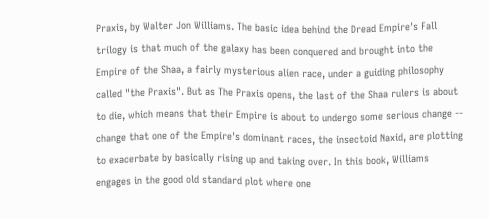Praxis, by Walter Jon Williams. The basic idea behind the Dread Empire's Fall trilogy is that much of the galaxy has been conquered and brought into the Empire of the Shaa, a fairly mysterious alien race, under a guiding philosophy called "the Praxis". But as The Praxis opens, the last of the Shaa rulers is about to die, which means that their Empire is about to undergo some serious change -- change that one of the Empire's dominant races, the insectoid Naxid, are plotting to exacerbate by basically rising up and taking over. In this book, Williams engages in the good old standard plot where one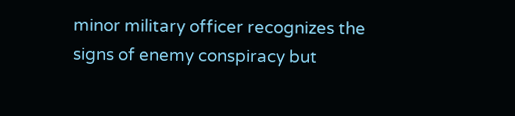minor military officer recognizes the signs of enemy conspiracy but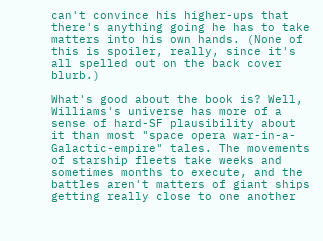can't convince his higher-ups that there's anything going he has to take matters into his own hands. (None of this is spoiler, really, since it's all spelled out on the back cover blurb.)

What's good about the book is? Well, Williams's universe has more of a sense of hard-SF plausibility about it than most "space opera war-in-a-Galactic-empire" tales. The movements of starship fleets take weeks and sometimes months to execute, and the battles aren't matters of giant ships getting really close to one another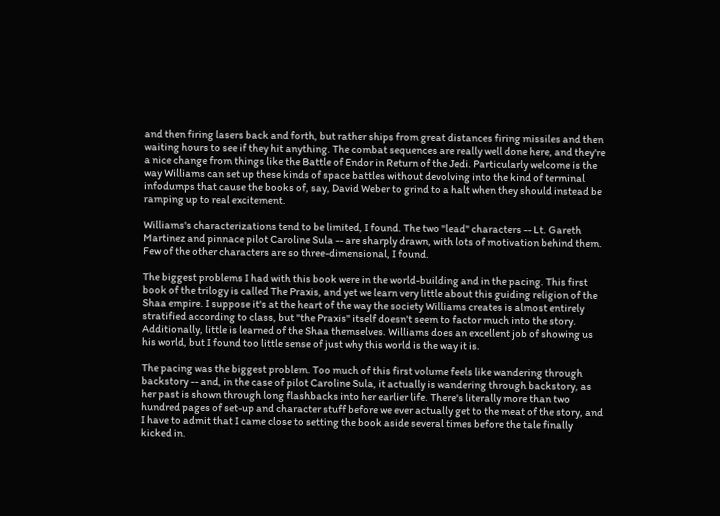and then firing lasers back and forth, but rather ships from great distances firing missiles and then waiting hours to see if they hit anything. The combat sequences are really well done here, and they're a nice change from things like the Battle of Endor in Return of the Jedi. Particularly welcome is the way Williams can set up these kinds of space battles without devolving into the kind of terminal infodumps that cause the books of, say, David Weber to grind to a halt when they should instead be ramping up to real excitement.

Williams's characterizations tend to be limited, I found. The two "lead" characters -- Lt. Gareth Martinez and pinnace pilot Caroline Sula -- are sharply drawn, with lots of motivation behind them. Few of the other characters are so three-dimensional, I found.

The biggest problems I had with this book were in the world-building and in the pacing. This first book of the trilogy is called The Praxis, and yet we learn very little about this guiding religion of the Shaa empire. I suppose it's at the heart of the way the society Williams creates is almost entirely stratified according to class, but "the Praxis" itself doesn't seem to factor much into the story. Additionally, little is learned of the Shaa themselves. Williams does an excellent job of showing us his world, but I found too little sense of just why this world is the way it is.

The pacing was the biggest problem. Too much of this first volume feels like wandering through backstory -- and, in the case of pilot Caroline Sula, it actually is wandering through backstory, as her past is shown through long flashbacks into her earlier life. There's literally more than two hundred pages of set-up and character stuff before we ever actually get to the meat of the story, and I have to admit that I came close to setting the book aside several times before the tale finally kicked in.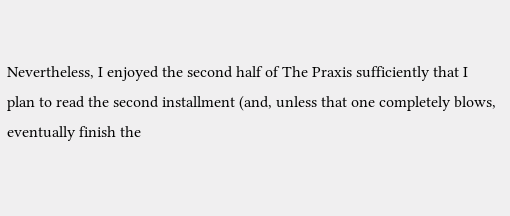Nevertheless, I enjoyed the second half of The Praxis sufficiently that I plan to read the second installment (and, unless that one completely blows, eventually finish the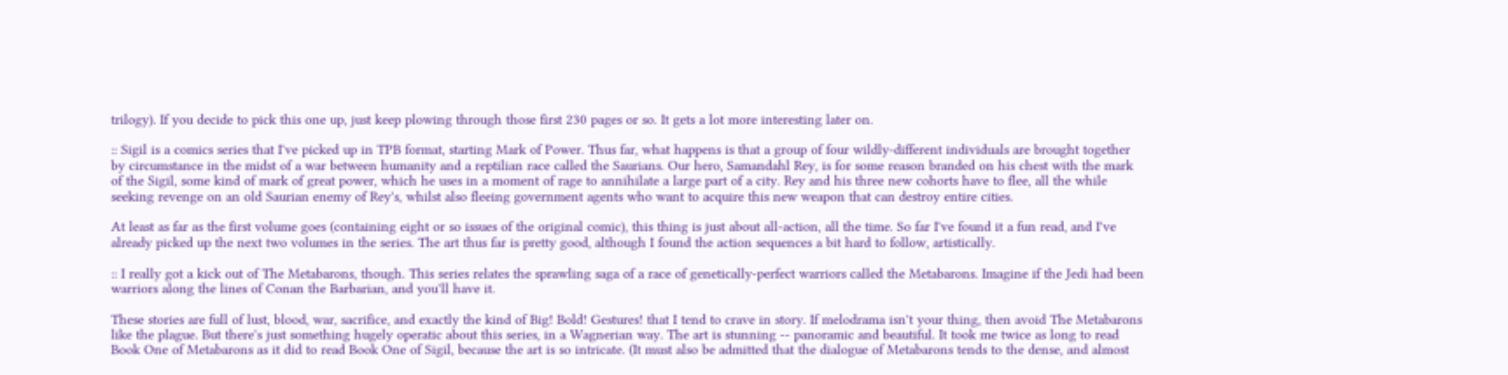trilogy). If you decide to pick this one up, just keep plowing through those first 230 pages or so. It gets a lot more interesting later on.

:: Sigil is a comics series that I've picked up in TPB format, starting Mark of Power. Thus far, what happens is that a group of four wildly-different individuals are brought together by circumstance in the midst of a war between humanity and a reptilian race called the Saurians. Our hero, Samandahl Rey, is for some reason branded on his chest with the mark of the Sigil, some kind of mark of great power, which he uses in a moment of rage to annihilate a large part of a city. Rey and his three new cohorts have to flee, all the while seeking revenge on an old Saurian enemy of Rey's, whilst also fleeing government agents who want to acquire this new weapon that can destroy entire cities.

At least as far as the first volume goes (containing eight or so issues of the original comic), this thing is just about all-action, all the time. So far I've found it a fun read, and I've already picked up the next two volumes in the series. The art thus far is pretty good, although I found the action sequences a bit hard to follow, artistically.

:: I really got a kick out of The Metabarons, though. This series relates the sprawling saga of a race of genetically-perfect warriors called the Metabarons. Imagine if the Jedi had been warriors along the lines of Conan the Barbarian, and you'll have it.

These stories are full of lust, blood, war, sacrifice, and exactly the kind of Big! Bold! Gestures! that I tend to crave in story. If melodrama isn't your thing, then avoid The Metabarons like the plague. But there's just something hugely operatic about this series, in a Wagnerian way. The art is stunning -- panoramic and beautiful. It took me twice as long to read Book One of Metabarons as it did to read Book One of Sigil, because the art is so intricate. (It must also be admitted that the dialogue of Metabarons tends to the dense, and almost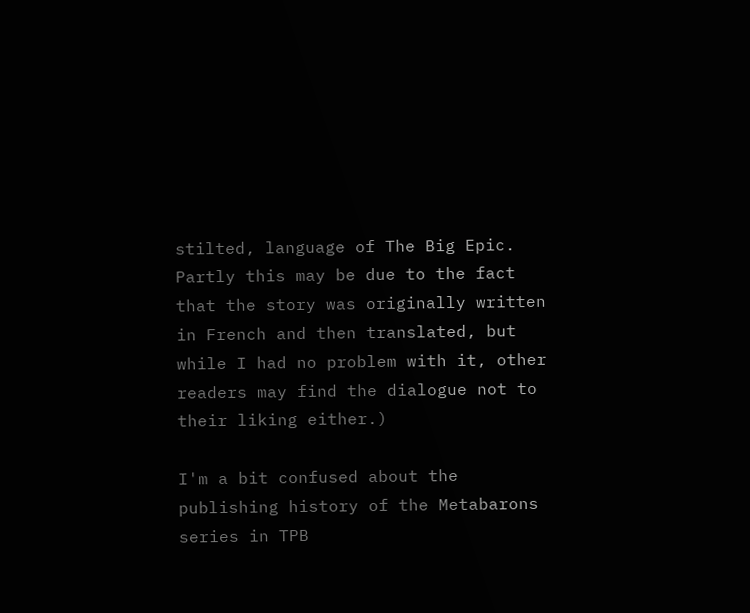stilted, language of The Big Epic. Partly this may be due to the fact that the story was originally written in French and then translated, but while I had no problem with it, other readers may find the dialogue not to their liking either.)

I'm a bit confused about the publishing history of the Metabarons series in TPB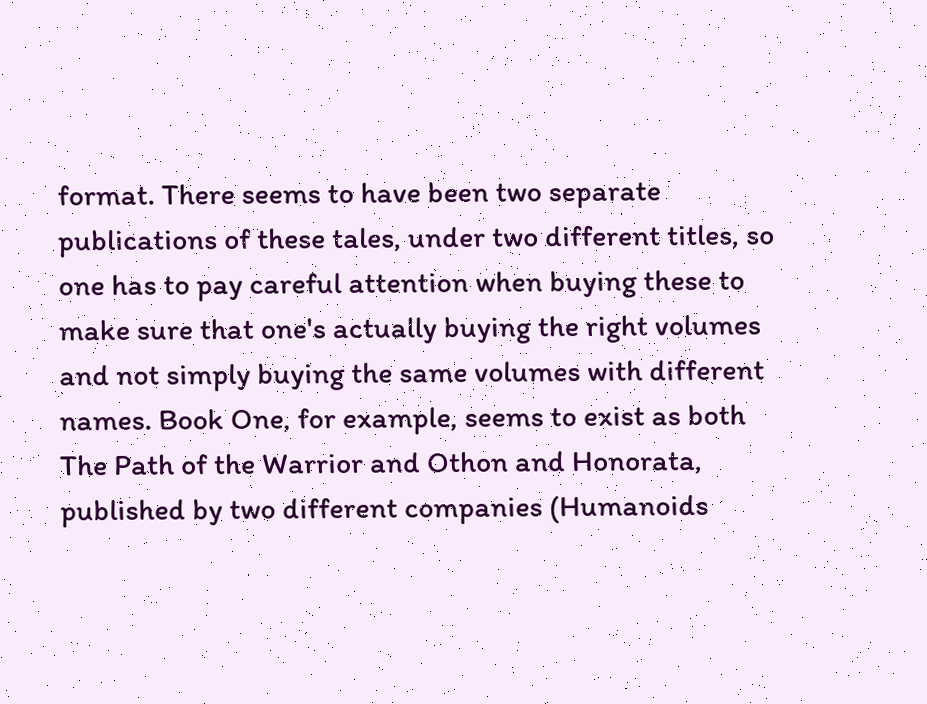format. There seems to have been two separate publications of these tales, under two different titles, so one has to pay careful attention when buying these to make sure that one's actually buying the right volumes and not simply buying the same volumes with different names. Book One, for example, seems to exist as both The Path of the Warrior and Othon and Honorata, published by two different companies (Humanoids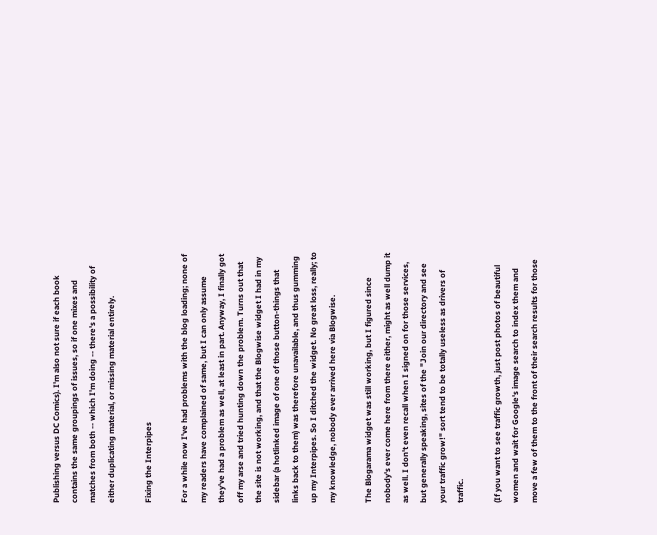Publishing versus DC Comics). I'm also not sure if each book contains the same groupings of issues, so if one mixes and matches from both -- which I'm doing -- there's a possibility of either duplicating material, or missing material entirely.

Fixing the Interpipes

For a while now I've had problems with the blog loading; none of my readers have complained of same, but I can only assume they've had a problem as well, at least in part. Anyway, I finally got off my arse and tried hunting down the problem. Turns out that the site is not working, and that the Blogwise widget I had in my sidebar (a hotlinked image of one of those button-things that links back to them) was therefore unavailable, and thus gumming up my Interpipes. So I ditched the widget. No great loss, really; to my knowledge, nobody ever arrived here via Blogwise.

The Blogarama widget was still working, but I figured since nobody's ever come here from there either, might as well dump it as well. I don't even recall when I signed on for those services, but generally speaking, sites of the "Join our directory and see your traffic grow!" sort tend to be totally useless as drivers of traffic.

(If you want to see traffic growth, just post photos of beautiful women and wait for Google's image search to index them and move a few of them to the front of their search results for those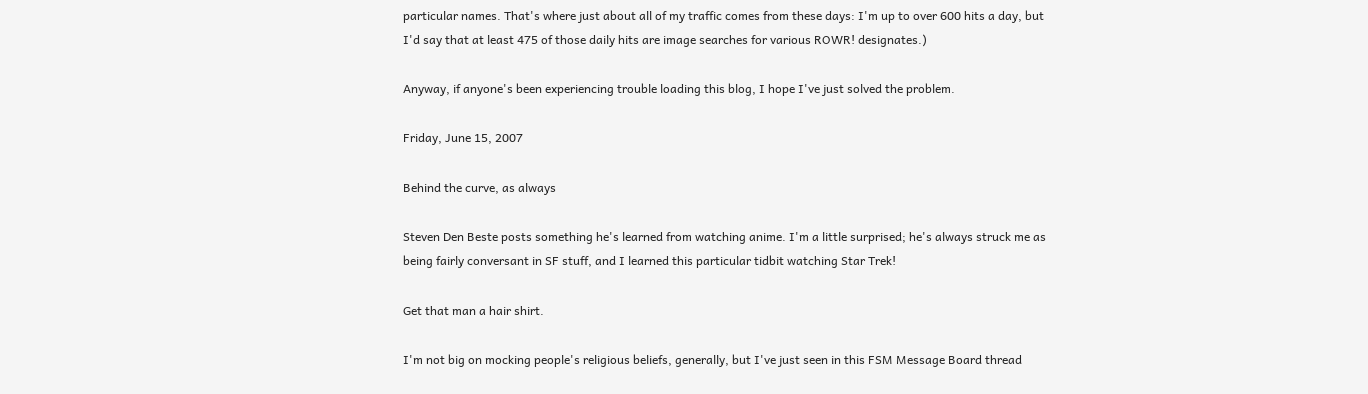particular names. That's where just about all of my traffic comes from these days: I'm up to over 600 hits a day, but I'd say that at least 475 of those daily hits are image searches for various ROWR! designates.)

Anyway, if anyone's been experiencing trouble loading this blog, I hope I've just solved the problem.

Friday, June 15, 2007

Behind the curve, as always

Steven Den Beste posts something he's learned from watching anime. I'm a little surprised; he's always struck me as being fairly conversant in SF stuff, and I learned this particular tidbit watching Star Trek!

Get that man a hair shirt.

I'm not big on mocking people's religious beliefs, generally, but I've just seen in this FSM Message Board thread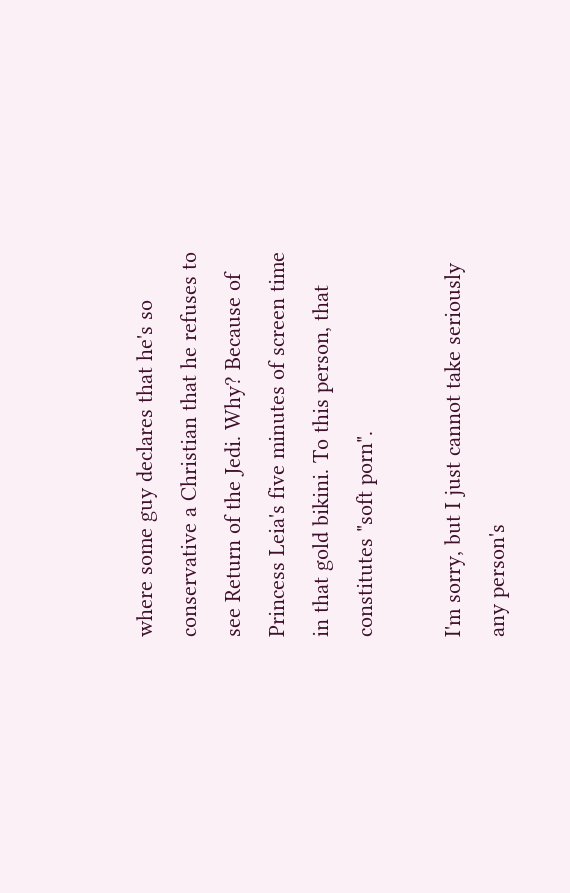where some guy declares that he's so conservative a Christian that he refuses to see Return of the Jedi. Why? Because of Princess Leia's five minutes of screen time in that gold bikini. To this person, that constitutes "soft porn".

I'm sorry, but I just cannot take seriously any person's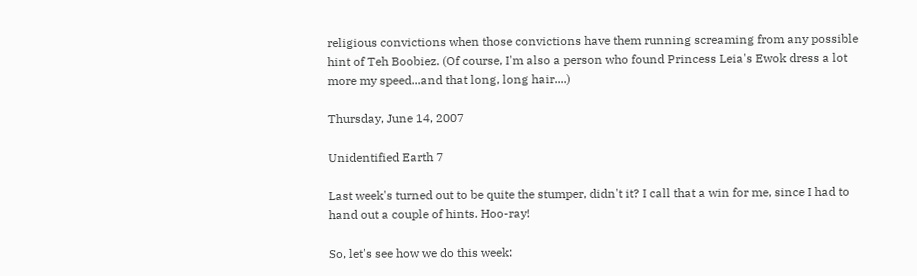religious convictions when those convictions have them running screaming from any possible hint of Teh Boobiez. (Of course, I'm also a person who found Princess Leia's Ewok dress a lot more my speed...and that long, long hair....)

Thursday, June 14, 2007

Unidentified Earth 7

Last week's turned out to be quite the stumper, didn't it? I call that a win for me, since I had to hand out a couple of hints. Hoo-ray!

So, let's see how we do this week: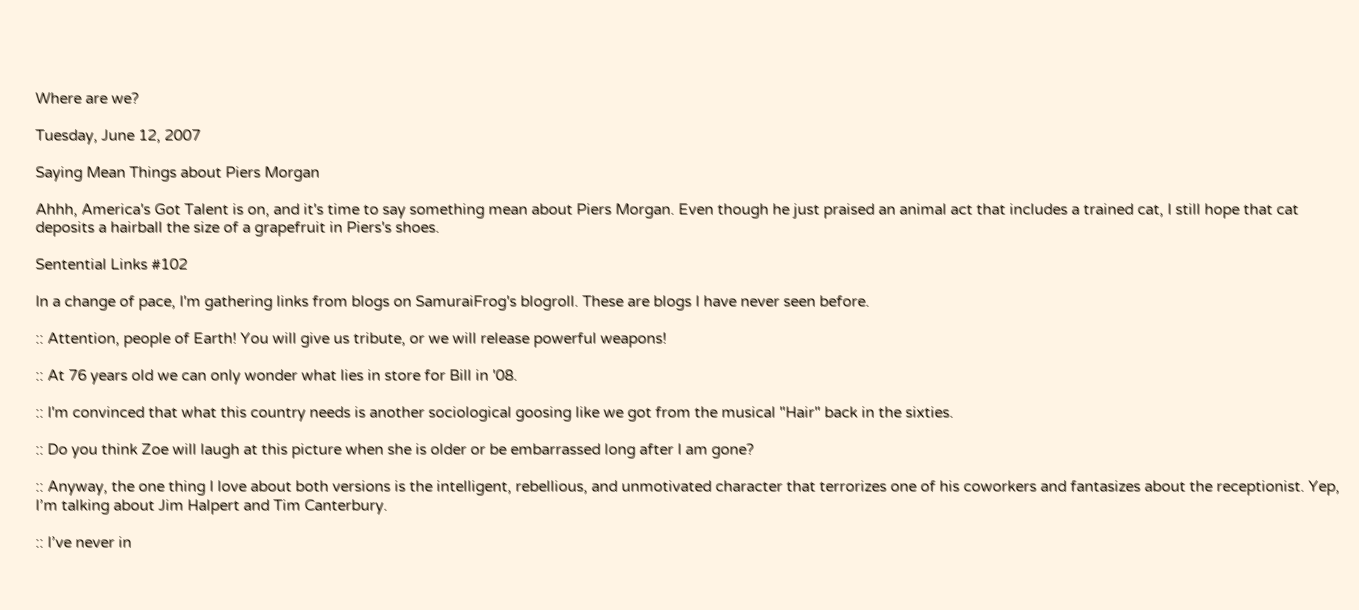Where are we?

Tuesday, June 12, 2007

Saying Mean Things about Piers Morgan

Ahhh, America's Got Talent is on, and it's time to say something mean about Piers Morgan. Even though he just praised an animal act that includes a trained cat, I still hope that cat deposits a hairball the size of a grapefruit in Piers's shoes.

Sentential Links #102

In a change of pace, I'm gathering links from blogs on SamuraiFrog's blogroll. These are blogs I have never seen before.

:: Attention, people of Earth! You will give us tribute, or we will release powerful weapons!

:: At 76 years old we can only wonder what lies in store for Bill in '08.

:: I'm convinced that what this country needs is another sociological goosing like we got from the musical "Hair" back in the sixties.

:: Do you think Zoe will laugh at this picture when she is older or be embarrassed long after I am gone?

:: Anyway, the one thing I love about both versions is the intelligent, rebellious, and unmotivated character that terrorizes one of his coworkers and fantasizes about the receptionist. Yep, I’m talking about Jim Halpert and Tim Canterbury.

:: I’ve never in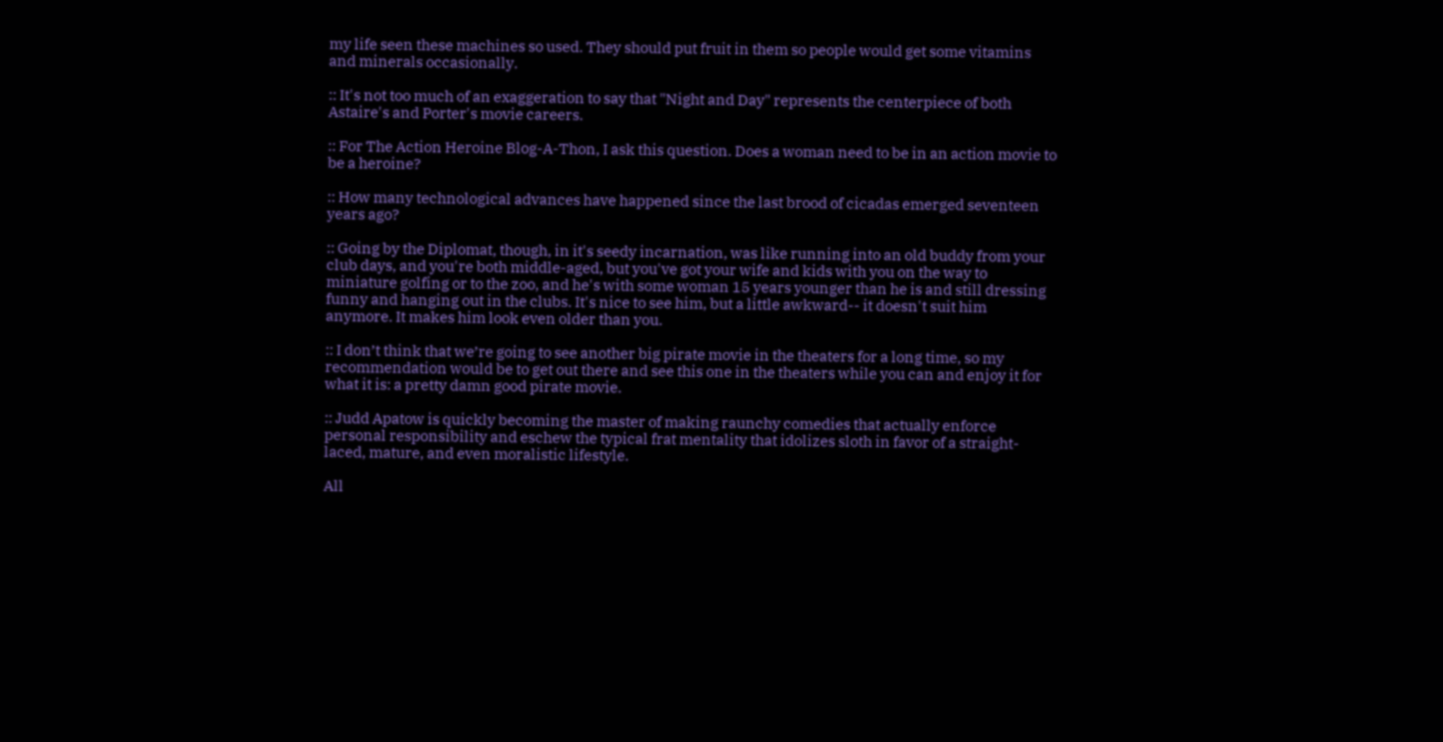my life seen these machines so used. They should put fruit in them so people would get some vitamins and minerals occasionally.

:: It's not too much of an exaggeration to say that "Night and Day" represents the centerpiece of both Astaire's and Porter's movie careers.

:: For The Action Heroine Blog-A-Thon, I ask this question. Does a woman need to be in an action movie to be a heroine?

:: How many technological advances have happened since the last brood of cicadas emerged seventeen years ago?

:: Going by the Diplomat, though, in it's seedy incarnation, was like running into an old buddy from your club days, and you're both middle-aged, but you've got your wife and kids with you on the way to miniature golfing or to the zoo, and he's with some woman 15 years younger than he is and still dressing funny and hanging out in the clubs. It's nice to see him, but a little awkward-- it doesn't suit him anymore. It makes him look even older than you.

:: I don’t think that we’re going to see another big pirate movie in the theaters for a long time, so my recommendation would be to get out there and see this one in the theaters while you can and enjoy it for what it is: a pretty damn good pirate movie.

:: Judd Apatow is quickly becoming the master of making raunchy comedies that actually enforce personal responsibility and eschew the typical frat mentality that idolizes sloth in favor of a straight-laced, mature, and even moralistic lifestyle.

All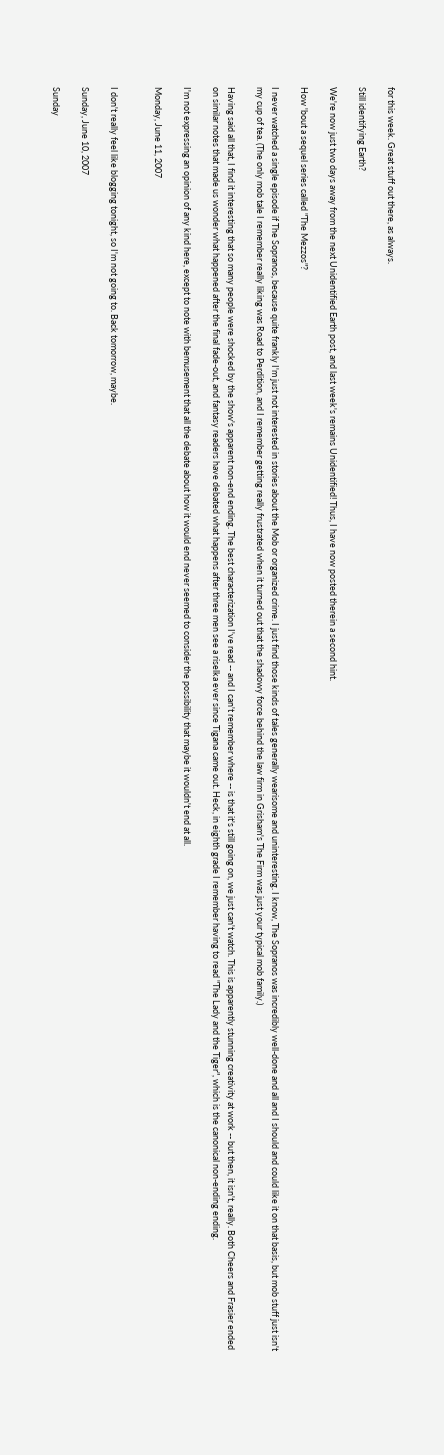for this week. Great stuff out there, as always.

Still identifying Earth?

We're now just two days away from the next Unidentified Earth post, and last week's remains Unidentified! Thus, I have now posted therein a second hint.

How 'bout a sequel series called "The Mezzos"?

I never watched a single episode if The Sopranos, because quite frankly I'm just not interested in stories about the Mob or organized crime. I just find those kinds of tales generally wearisome and uninteresting. I know, The Sopranos was incredibly well-done and all and I should and could like it on that basis, but mob stuff just isn't my cup of tea. (The only mob tale I remember really liking was Road to Perdition, and I remember getting really frustrated when it turned out that the shadowy force behind the law firm in Grisham's The Firm was just your typical mob family.)

Having said all that, I find it interesting that so many people were shocked by the show's apparent non-end ending. The best characterization I've read -- and I can't remember where -- is that it's still going on, we just can't watch. This is apparently stunning creativity at work -- but then, it isn't, really. Both Cheers and Frasier ended on similar notes that made us wonder what happened after the final fade-out, and fantasy readers have debated what happens after three men see a riselka ever since Tigana came out. Heck, in eighth grade I remember having to read "The Lady and the Tiger", which is the canonical non-ending ending.

I'm not expressing an opinion of any kind here, except to note with bemusement that all the debate about how it would end never seemed to consider the possibility that maybe it wouldn't end at all.

Monday, June 11, 2007


I don't really feel like blogging tonight, so I'm not going to. Back tomorrow, maybe.

Sunday, June 10, 2007

Sunday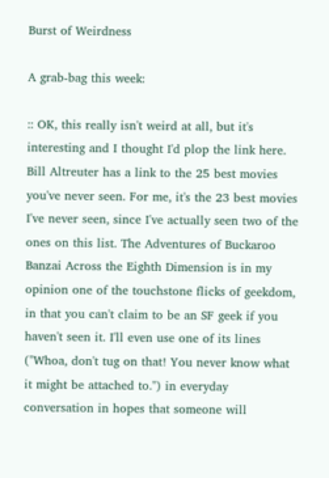Burst of Weirdness

A grab-bag this week:

:: OK, this really isn't weird at all, but it's interesting and I thought I'd plop the link here. Bill Altreuter has a link to the 25 best movies you've never seen. For me, it's the 23 best movies I've never seen, since I've actually seen two of the ones on this list. The Adventures of Buckaroo Banzai Across the Eighth Dimension is in my opinion one of the touchstone flicks of geekdom, in that you can't claim to be an SF geek if you haven't seen it. I'll even use one of its lines ("Whoa, don't tug on that! You never know what it might be attached to.") in everyday conversation in hopes that someone will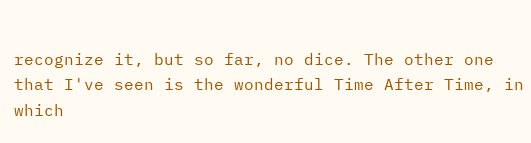recognize it, but so far, no dice. The other one that I've seen is the wonderful Time After Time, in which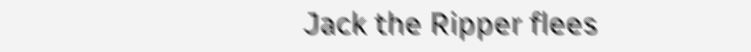Jack the Ripper flees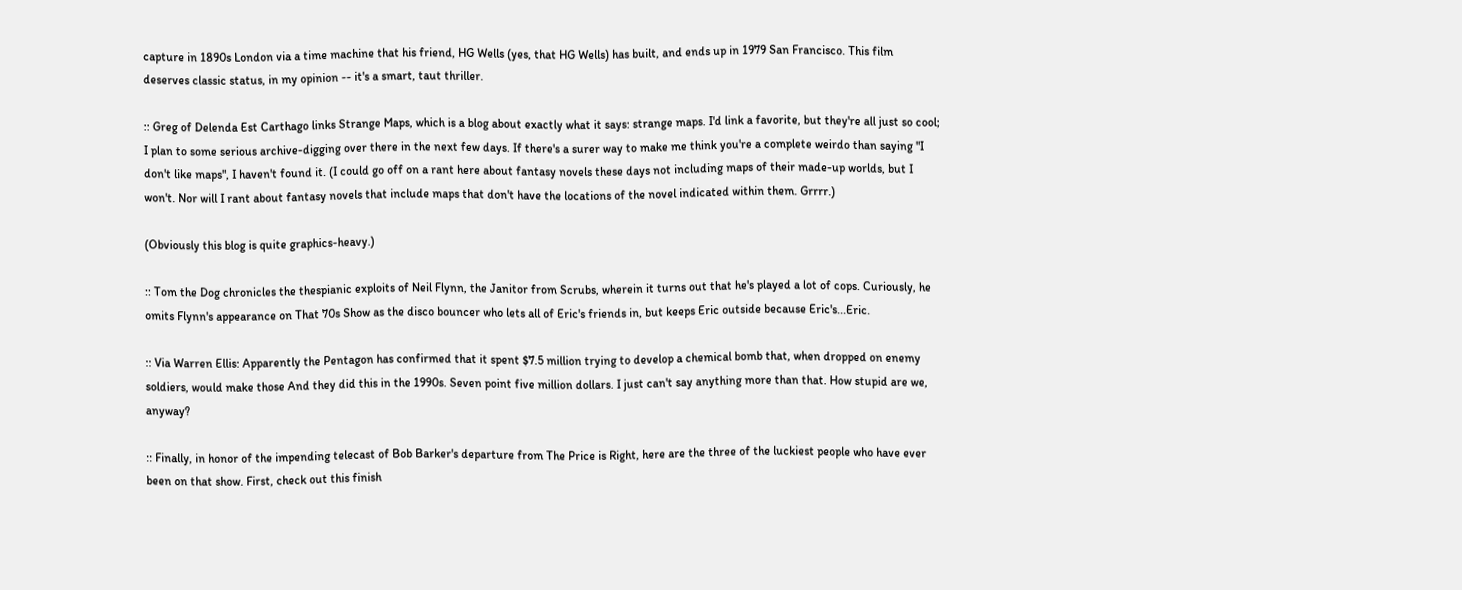capture in 1890s London via a time machine that his friend, HG Wells (yes, that HG Wells) has built, and ends up in 1979 San Francisco. This film deserves classic status, in my opinion -- it's a smart, taut thriller.

:: Greg of Delenda Est Carthago links Strange Maps, which is a blog about exactly what it says: strange maps. I'd link a favorite, but they're all just so cool; I plan to some serious archive-digging over there in the next few days. If there's a surer way to make me think you're a complete weirdo than saying "I don't like maps", I haven't found it. (I could go off on a rant here about fantasy novels these days not including maps of their made-up worlds, but I won't. Nor will I rant about fantasy novels that include maps that don't have the locations of the novel indicated within them. Grrrr.)

(Obviously this blog is quite graphics-heavy.)

:: Tom the Dog chronicles the thespianic exploits of Neil Flynn, the Janitor from Scrubs, wherein it turns out that he's played a lot of cops. Curiously, he omits Flynn's appearance on That 70s Show as the disco bouncer who lets all of Eric's friends in, but keeps Eric outside because Eric's...Eric.

:: Via Warren Ellis: Apparently the Pentagon has confirmed that it spent $7.5 million trying to develop a chemical bomb that, when dropped on enemy soldiers, would make those And they did this in the 1990s. Seven point five million dollars. I just can't say anything more than that. How stupid are we, anyway?

:: Finally, in honor of the impending telecast of Bob Barker's departure from The Price is Right, here are the three of the luckiest people who have ever been on that show. First, check out this finish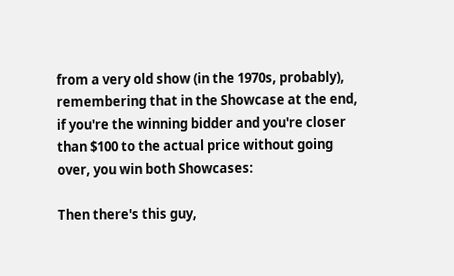from a very old show (in the 1970s, probably), remembering that in the Showcase at the end, if you're the winning bidder and you're closer than $100 to the actual price without going over, you win both Showcases:

Then there's this guy,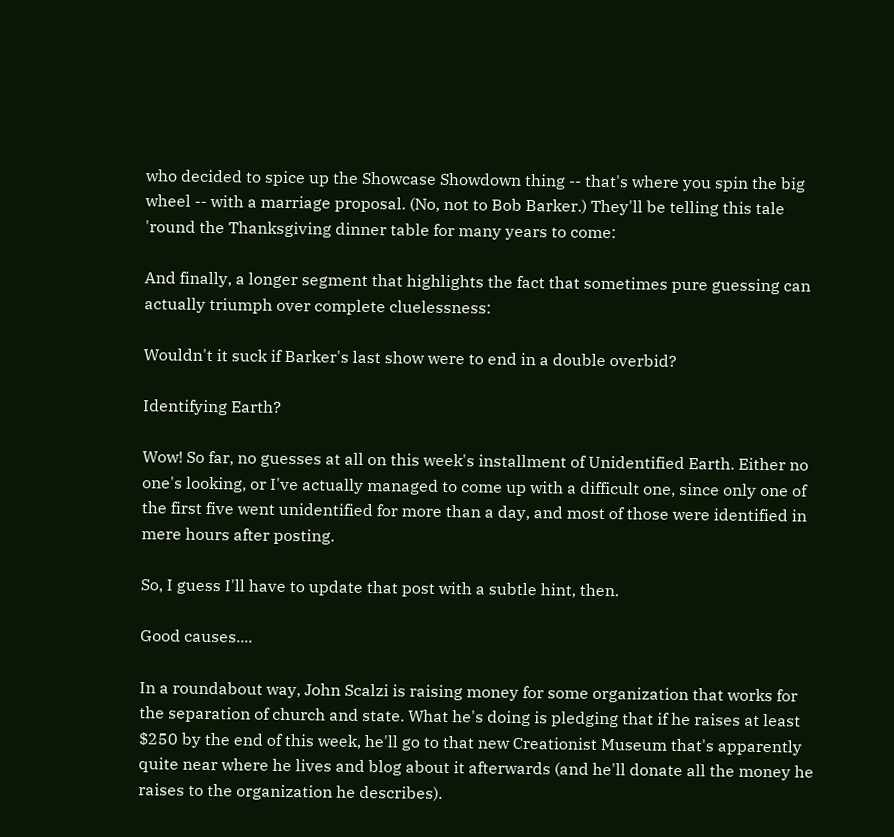who decided to spice up the Showcase Showdown thing -- that's where you spin the big wheel -- with a marriage proposal. (No, not to Bob Barker.) They'll be telling this tale 'round the Thanksgiving dinner table for many years to come:

And finally, a longer segment that highlights the fact that sometimes pure guessing can actually triumph over complete cluelessness:

Wouldn't it suck if Barker's last show were to end in a double overbid?

Identifying Earth?

Wow! So far, no guesses at all on this week's installment of Unidentified Earth. Either no one's looking, or I've actually managed to come up with a difficult one, since only one of the first five went unidentified for more than a day, and most of those were identified in mere hours after posting.

So, I guess I'll have to update that post with a subtle hint, then.

Good causes....

In a roundabout way, John Scalzi is raising money for some organization that works for the separation of church and state. What he's doing is pledging that if he raises at least $250 by the end of this week, he'll go to that new Creationist Museum that's apparently quite near where he lives and blog about it afterwards (and he'll donate all the money he raises to the organization he describes).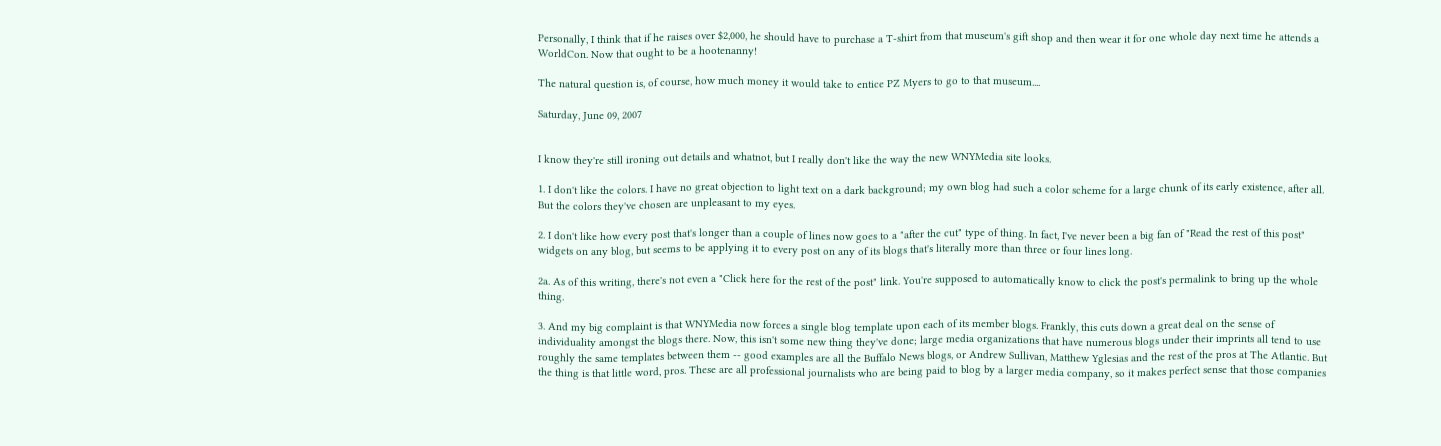Personally, I think that if he raises over $2,000, he should have to purchase a T-shirt from that museum's gift shop and then wear it for one whole day next time he attends a WorldCon. Now that ought to be a hootenanny!

The natural question is, of course, how much money it would take to entice PZ Myers to go to that museum....

Saturday, June 09, 2007


I know they're still ironing out details and whatnot, but I really don't like the way the new WNYMedia site looks.

1. I don't like the colors. I have no great objection to light text on a dark background; my own blog had such a color scheme for a large chunk of its early existence, after all. But the colors they've chosen are unpleasant to my eyes.

2. I don't like how every post that's longer than a couple of lines now goes to a "after the cut" type of thing. In fact, I've never been a big fan of "Read the rest of this post" widgets on any blog, but seems to be applying it to every post on any of its blogs that's literally more than three or four lines long.

2a. As of this writing, there's not even a "Click here for the rest of the post" link. You're supposed to automatically know to click the post's permalink to bring up the whole thing.

3. And my big complaint is that WNYMedia now forces a single blog template upon each of its member blogs. Frankly, this cuts down a great deal on the sense of individuality amongst the blogs there. Now, this isn't some new thing they've done; large media organizations that have numerous blogs under their imprints all tend to use roughly the same templates between them -- good examples are all the Buffalo News blogs, or Andrew Sullivan, Matthew Yglesias and the rest of the pros at The Atlantic. But the thing is that little word, pros. These are all professional journalists who are being paid to blog by a larger media company, so it makes perfect sense that those companies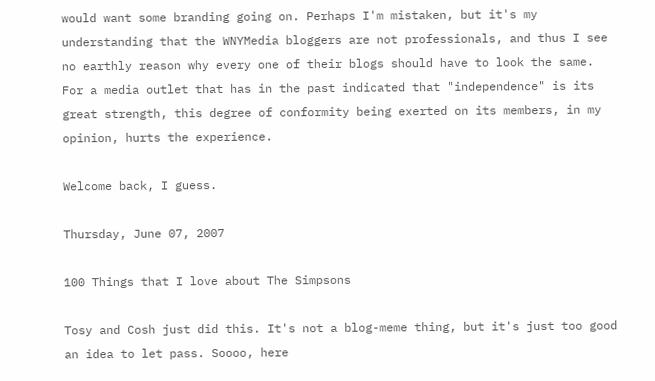would want some branding going on. Perhaps I'm mistaken, but it's my understanding that the WNYMedia bloggers are not professionals, and thus I see no earthly reason why every one of their blogs should have to look the same. For a media outlet that has in the past indicated that "independence" is its great strength, this degree of conformity being exerted on its members, in my opinion, hurts the experience.

Welcome back, I guess.

Thursday, June 07, 2007

100 Things that I love about The Simpsons

Tosy and Cosh just did this. It's not a blog-meme thing, but it's just too good an idea to let pass. Soooo, here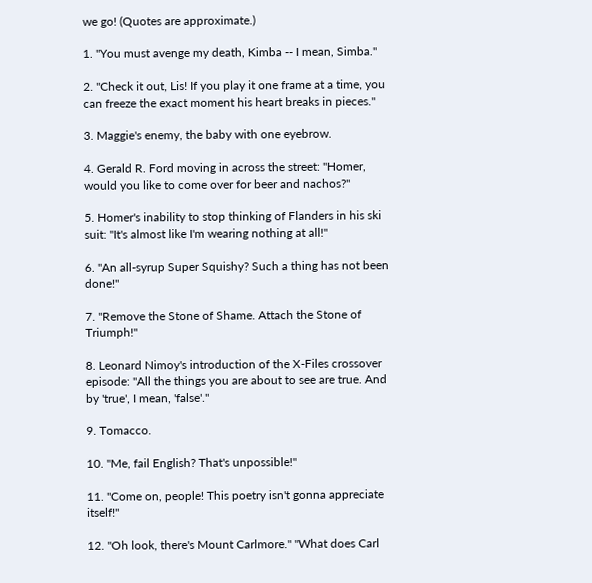we go! (Quotes are approximate.)

1. "You must avenge my death, Kimba -- I mean, Simba."

2. "Check it out, Lis! If you play it one frame at a time, you can freeze the exact moment his heart breaks in pieces."

3. Maggie's enemy, the baby with one eyebrow.

4. Gerald R. Ford moving in across the street: "Homer, would you like to come over for beer and nachos?"

5. Homer's inability to stop thinking of Flanders in his ski suit: "It's almost like I'm wearing nothing at all!"

6. "An all-syrup Super Squishy? Such a thing has not been done!"

7. "Remove the Stone of Shame. Attach the Stone of Triumph!"

8. Leonard Nimoy's introduction of the X-Files crossover episode: "All the things you are about to see are true. And by 'true', I mean, 'false'."

9. Tomacco.

10. "Me, fail English? That's unpossible!"

11. "Come on, people! This poetry isn't gonna appreciate itself!"

12. "Oh look, there's Mount Carlmore." "What does Carl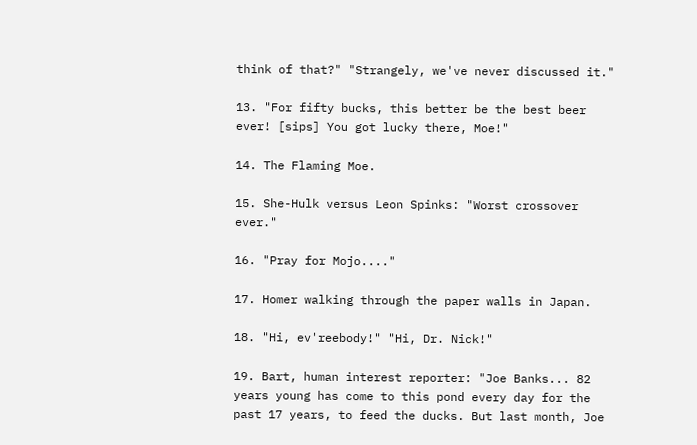think of that?" "Strangely, we've never discussed it."

13. "For fifty bucks, this better be the best beer ever! [sips] You got lucky there, Moe!"

14. The Flaming Moe.

15. She-Hulk versus Leon Spinks: "Worst crossover ever."

16. "Pray for Mojo...."

17. Homer walking through the paper walls in Japan.

18. "Hi, ev'reebody!" "Hi, Dr. Nick!"

19. Bart, human interest reporter: "Joe Banks... 82 years young has come to this pond every day for the past 17 years, to feed the ducks. But last month, Joe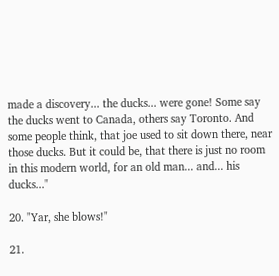made a discovery... the ducks... were gone! Some say the ducks went to Canada, others say Toronto. And some people think, that joe used to sit down there, near those ducks. But it could be, that there is just no room in this modern world, for an old man... and... his ducks..."

20. "Yar, she blows!"

21.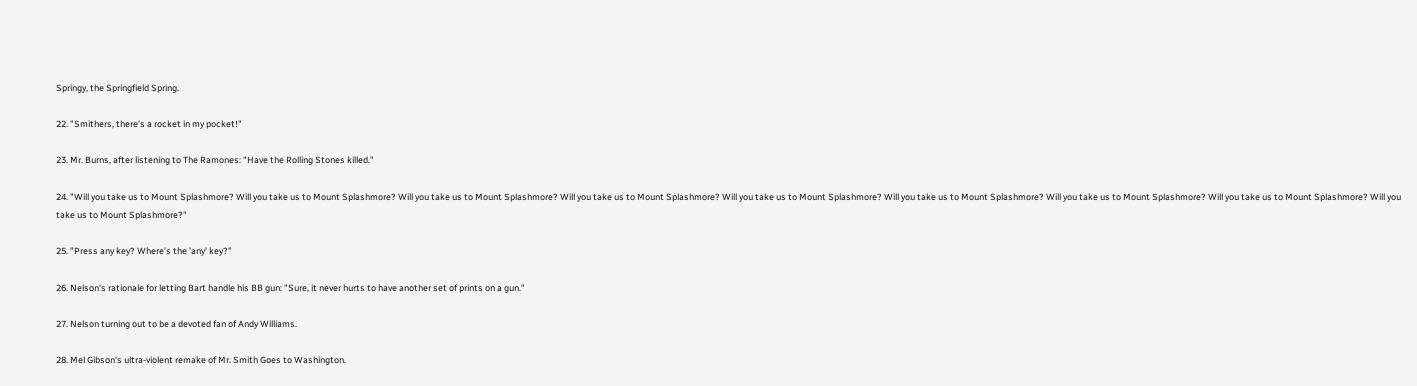Springy, the Springfield Spring.

22. "Smithers, there's a rocket in my pocket!"

23. Mr. Burns, after listening to The Ramones: "Have the Rolling Stones killed."

24. "Will you take us to Mount Splashmore? Will you take us to Mount Splashmore? Will you take us to Mount Splashmore? Will you take us to Mount Splashmore? Will you take us to Mount Splashmore? Will you take us to Mount Splashmore? Will you take us to Mount Splashmore? Will you take us to Mount Splashmore? Will you take us to Mount Splashmore?"

25. "Press any key? Where's the 'any' key?"

26. Nelson's rationale for letting Bart handle his BB gun: "Sure, it never hurts to have another set of prints on a gun."

27. Nelson turning out to be a devoted fan of Andy Williams.

28. Mel Gibson's ultra-violent remake of Mr. Smith Goes to Washington.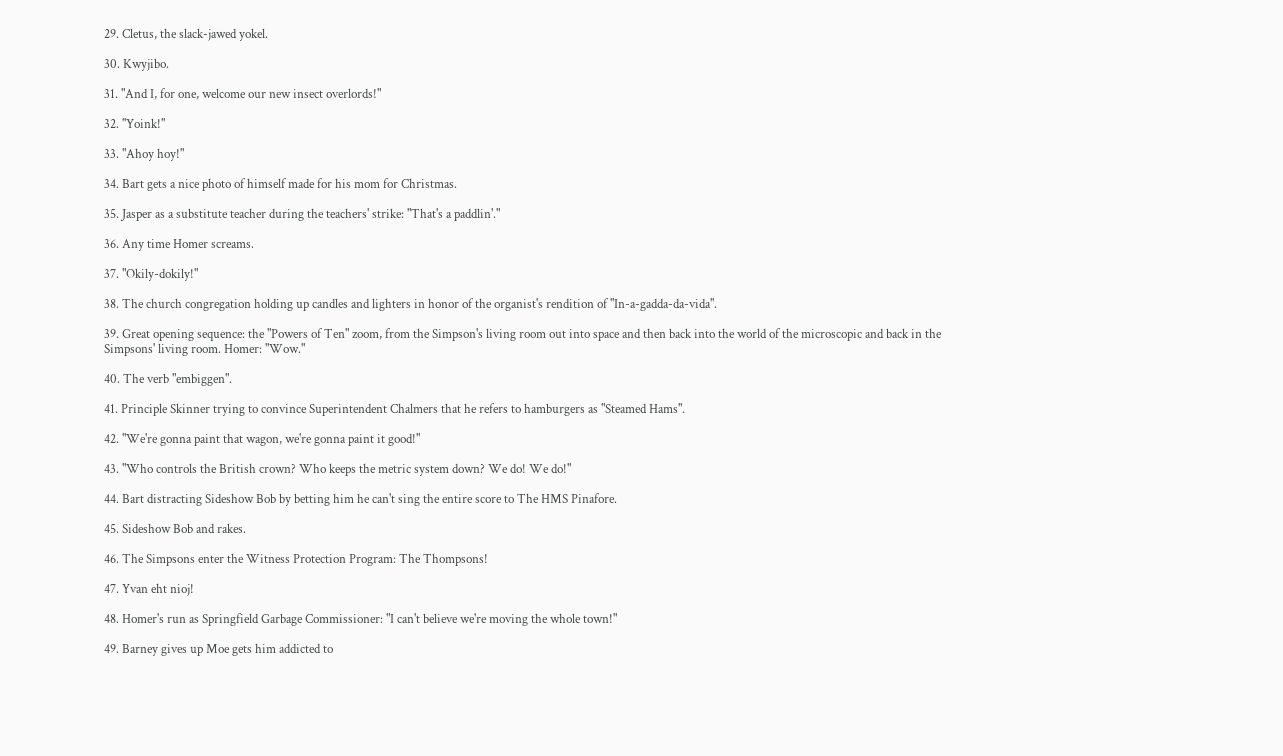29. Cletus, the slack-jawed yokel.

30. Kwyjibo.

31. "And I, for one, welcome our new insect overlords!"

32. "Yoink!"

33. "Ahoy hoy!"

34. Bart gets a nice photo of himself made for his mom for Christmas.

35. Jasper as a substitute teacher during the teachers' strike: "That's a paddlin'."

36. Any time Homer screams.

37. "Okily-dokily!"

38. The church congregation holding up candles and lighters in honor of the organist's rendition of "In-a-gadda-da-vida".

39. Great opening sequence: the "Powers of Ten" zoom, from the Simpson's living room out into space and then back into the world of the microscopic and back in the Simpsons' living room. Homer: "Wow."

40. The verb "embiggen".

41. Principle Skinner trying to convince Superintendent Chalmers that he refers to hamburgers as "Steamed Hams".

42. "We're gonna paint that wagon, we're gonna paint it good!"

43. "Who controls the British crown? Who keeps the metric system down? We do! We do!"

44. Bart distracting Sideshow Bob by betting him he can't sing the entire score to The HMS Pinafore.

45. Sideshow Bob and rakes.

46. The Simpsons enter the Witness Protection Program: The Thompsons!

47. Yvan eht nioj!

48. Homer's run as Springfield Garbage Commissioner: "I can't believe we're moving the whole town!"

49. Barney gives up Moe gets him addicted to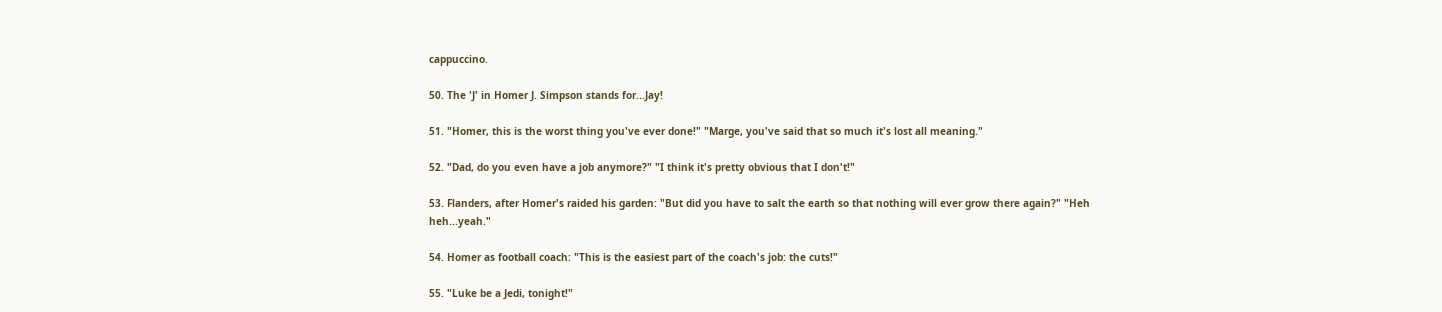cappuccino.

50. The 'J' in Homer J. Simpson stands for...Jay!

51. "Homer, this is the worst thing you've ever done!" "Marge, you've said that so much it's lost all meaning."

52. "Dad, do you even have a job anymore?" "I think it's pretty obvious that I don't!"

53. Flanders, after Homer's raided his garden: "But did you have to salt the earth so that nothing will ever grow there again?" "Heh heh...yeah."

54. Homer as football coach: "This is the easiest part of the coach's job: the cuts!"

55. "Luke be a Jedi, tonight!"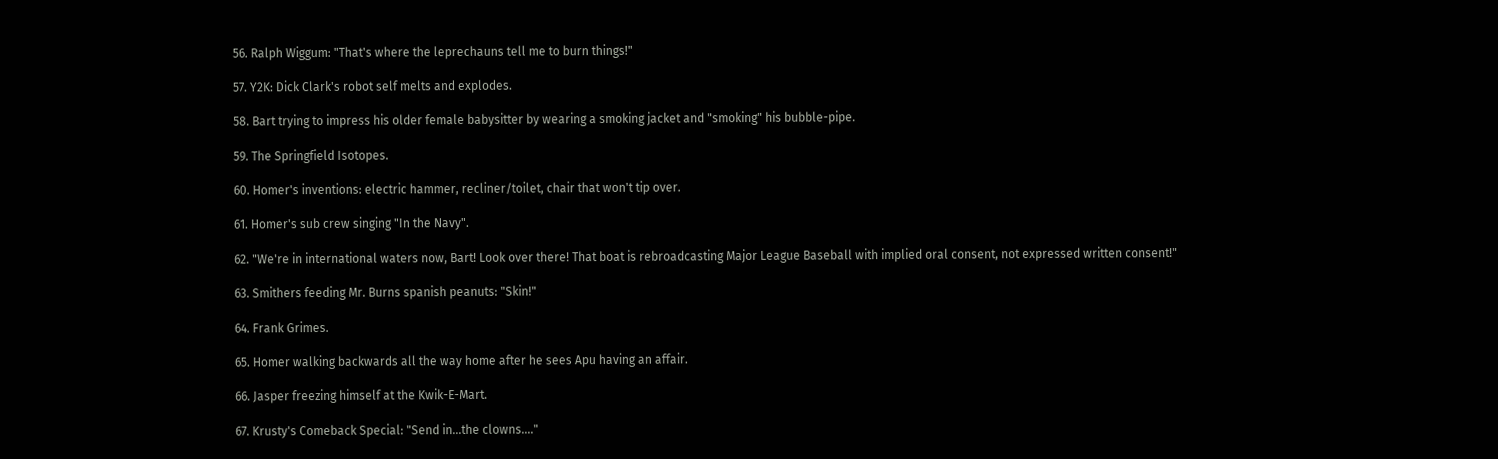56. Ralph Wiggum: "That's where the leprechauns tell me to burn things!"

57. Y2K: Dick Clark's robot self melts and explodes.

58. Bart trying to impress his older female babysitter by wearing a smoking jacket and "smoking" his bubble-pipe.

59. The Springfield Isotopes.

60. Homer's inventions: electric hammer, recliner/toilet, chair that won't tip over.

61. Homer's sub crew singing "In the Navy".

62. "We're in international waters now, Bart! Look over there! That boat is rebroadcasting Major League Baseball with implied oral consent, not expressed written consent!"

63. Smithers feeding Mr. Burns spanish peanuts: "Skin!"

64. Frank Grimes.

65. Homer walking backwards all the way home after he sees Apu having an affair.

66. Jasper freezing himself at the Kwik-E-Mart.

67. Krusty's Comeback Special: "Send in...the clowns...."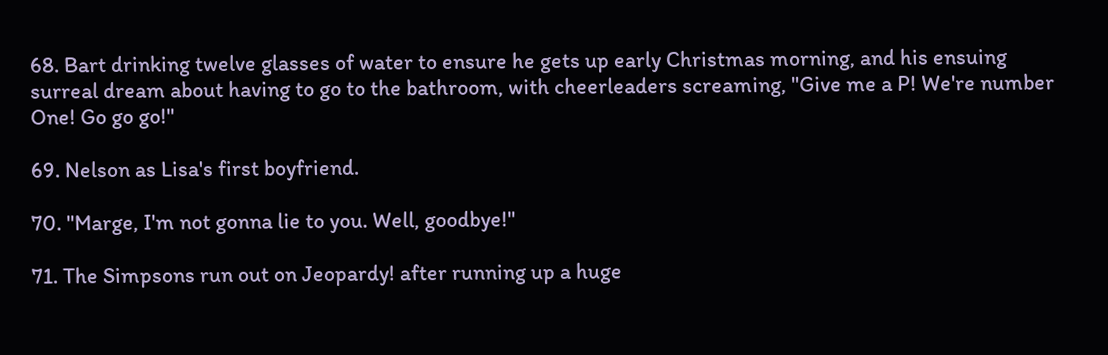68. Bart drinking twelve glasses of water to ensure he gets up early Christmas morning, and his ensuing surreal dream about having to go to the bathroom, with cheerleaders screaming, "Give me a P! We're number One! Go go go!"

69. Nelson as Lisa's first boyfriend.

70. "Marge, I'm not gonna lie to you. Well, goodbye!"

71. The Simpsons run out on Jeopardy! after running up a huge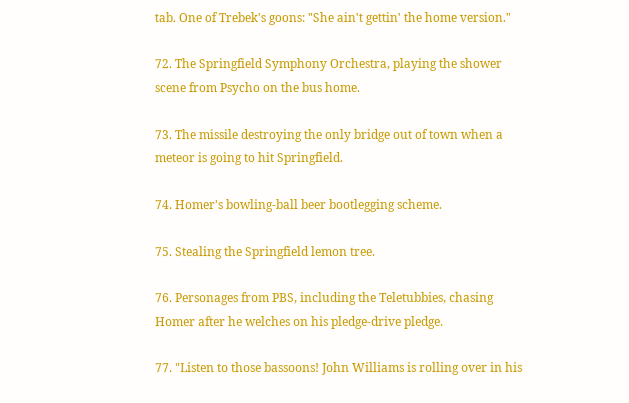tab. One of Trebek's goons: "She ain't gettin' the home version."

72. The Springfield Symphony Orchestra, playing the shower scene from Psycho on the bus home.

73. The missile destroying the only bridge out of town when a meteor is going to hit Springfield.

74. Homer's bowling-ball beer bootlegging scheme.

75. Stealing the Springfield lemon tree.

76. Personages from PBS, including the Teletubbies, chasing Homer after he welches on his pledge-drive pledge.

77. "Listen to those bassoons! John Williams is rolling over in his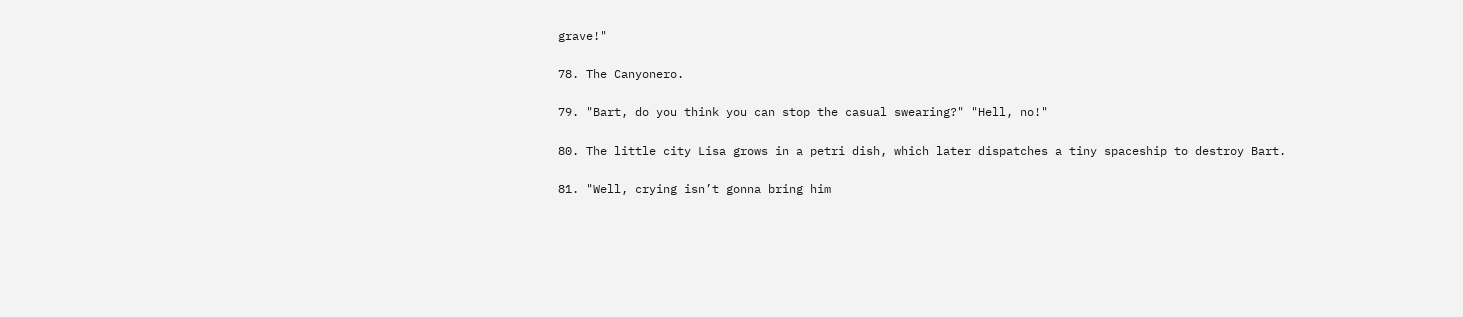grave!"

78. The Canyonero.

79. "Bart, do you think you can stop the casual swearing?" "Hell, no!"

80. The little city Lisa grows in a petri dish, which later dispatches a tiny spaceship to destroy Bart.

81. "Well, crying isn’t gonna bring him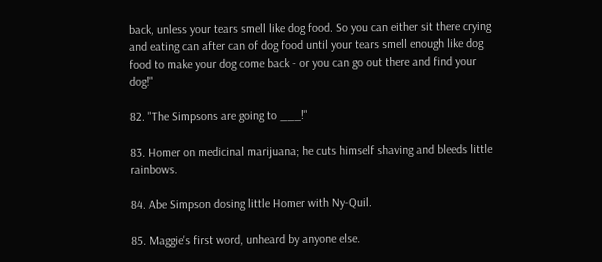back, unless your tears smell like dog food. So you can either sit there crying and eating can after can of dog food until your tears smell enough like dog food to make your dog come back - or you can go out there and find your dog!"

82. "The Simpsons are going to ___!"

83. Homer on medicinal marijuana; he cuts himself shaving and bleeds little rainbows.

84. Abe Simpson dosing little Homer with Ny-Quil.

85. Maggie's first word, unheard by anyone else.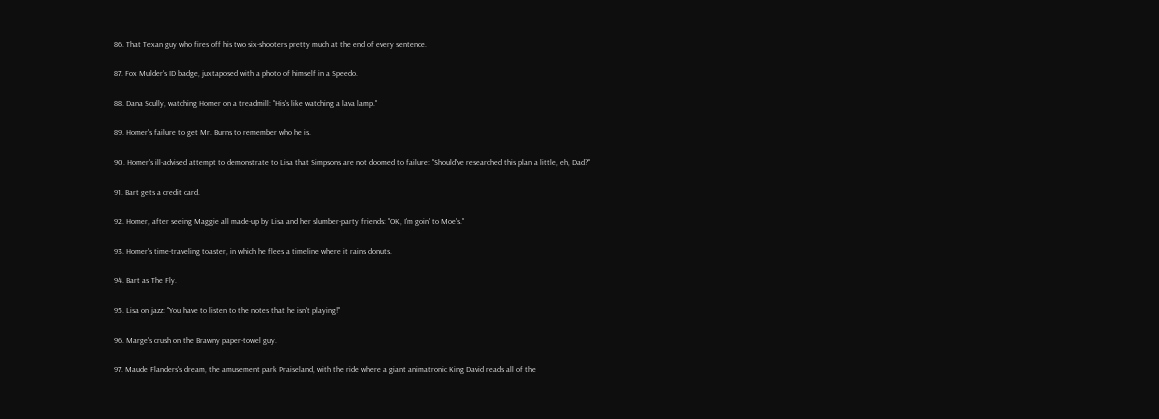86. That Texan guy who fires off his two six-shooters pretty much at the end of every sentence.

87. Fox Mulder's ID badge, juxtaposed with a photo of himself in a Speedo.

88. Dana Scully, watching Homer on a treadmill: "His's like watching a lava lamp."

89. Homer's failure to get Mr. Burns to remember who he is.

90. Homer's ill-advised attempt to demonstrate to Lisa that Simpsons are not doomed to failure: "Should've researched this plan a little, eh, Dad?"

91. Bart gets a credit card.

92. Homer, after seeing Maggie all made-up by Lisa and her slumber-party friends: "OK, I'm goin' to Moe's."

93. Homer's time-traveling toaster, in which he flees a timeline where it rains donuts.

94. Bart as The Fly.

95. Lisa on jazz: "You have to listen to the notes that he isn't playing!"

96. Marge's crush on the Brawny paper-towel guy.

97. Maude Flanders's dream, the amusement park Praiseland, with the ride where a giant animatronic King David reads all of the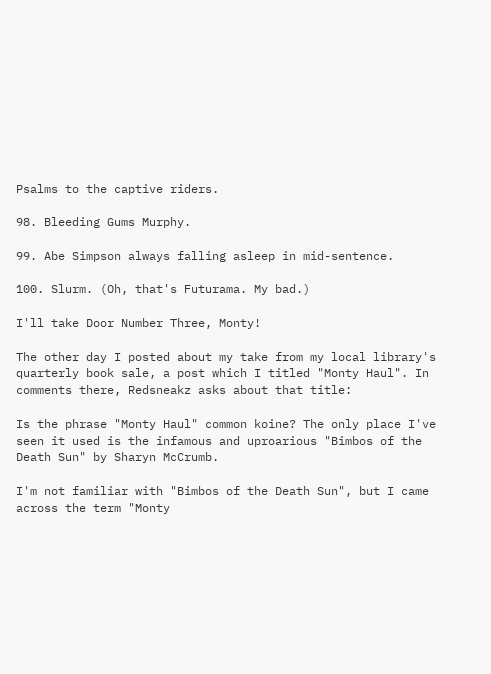Psalms to the captive riders.

98. Bleeding Gums Murphy.

99. Abe Simpson always falling asleep in mid-sentence.

100. Slurm. (Oh, that's Futurama. My bad.)

I'll take Door Number Three, Monty!

The other day I posted about my take from my local library's quarterly book sale, a post which I titled "Monty Haul". In comments there, Redsneakz asks about that title:

Is the phrase "Monty Haul" common koine? The only place I've seen it used is the infamous and uproarious "Bimbos of the Death Sun" by Sharyn McCrumb.

I'm not familiar with "Bimbos of the Death Sun", but I came across the term "Monty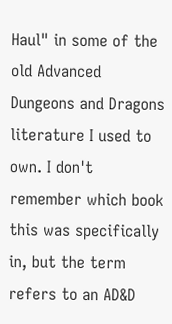Haul" in some of the old Advanced Dungeons and Dragons literature I used to own. I don't remember which book this was specifically in, but the term refers to an AD&D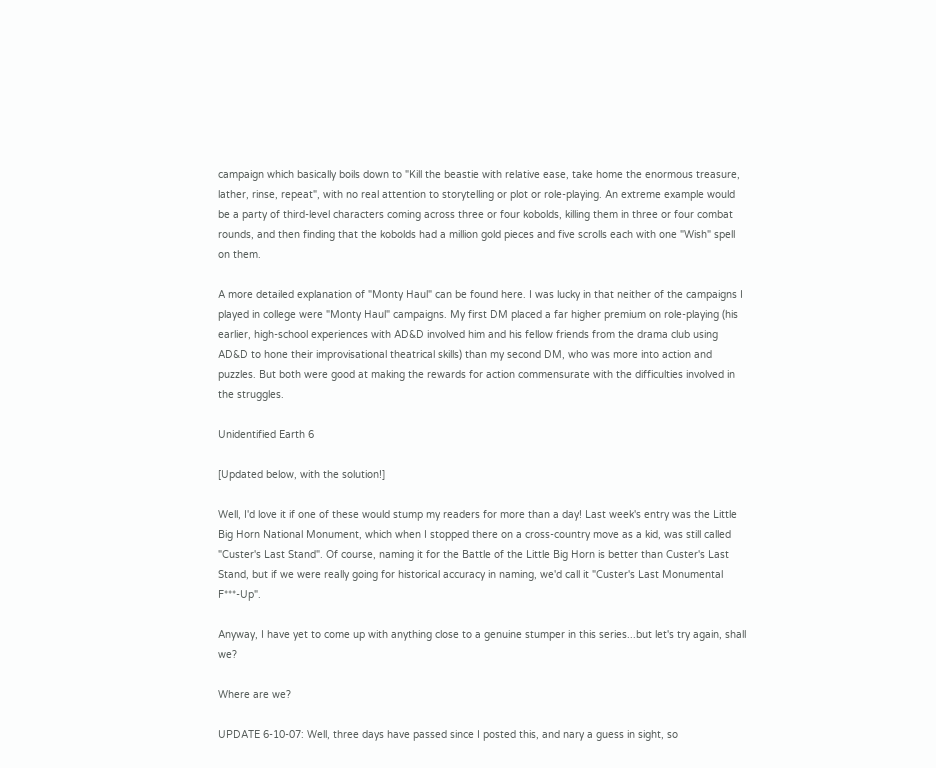campaign which basically boils down to "Kill the beastie with relative ease, take home the enormous treasure, lather, rinse, repeat", with no real attention to storytelling or plot or role-playing. An extreme example would be a party of third-level characters coming across three or four kobolds, killing them in three or four combat rounds, and then finding that the kobolds had a million gold pieces and five scrolls each with one "Wish" spell on them.

A more detailed explanation of "Monty Haul" can be found here. I was lucky in that neither of the campaigns I played in college were "Monty Haul" campaigns. My first DM placed a far higher premium on role-playing (his earlier, high-school experiences with AD&D involved him and his fellow friends from the drama club using AD&D to hone their improvisational theatrical skills) than my second DM, who was more into action and puzzles. But both were good at making the rewards for action commensurate with the difficulties involved in the struggles.

Unidentified Earth 6

[Updated below, with the solution!]

Well, I'd love it if one of these would stump my readers for more than a day! Last week's entry was the Little Big Horn National Monument, which when I stopped there on a cross-country move as a kid, was still called "Custer's Last Stand". Of course, naming it for the Battle of the Little Big Horn is better than Custer's Last Stand, but if we were really going for historical accuracy in naming, we'd call it "Custer's Last Monumental F***-Up".

Anyway, I have yet to come up with anything close to a genuine stumper in this series...but let's try again, shall we?

Where are we?

UPDATE 6-10-07: Well, three days have passed since I posted this, and nary a guess in sight, so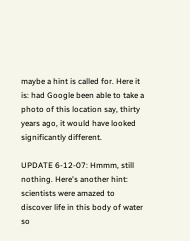maybe a hint is called for. Here it is: had Google been able to take a photo of this location say, thirty years ago, it would have looked significantly different.

UPDATE 6-12-07: Hmmm, still nothing. Here's another hint: scientists were amazed to discover life in this body of water so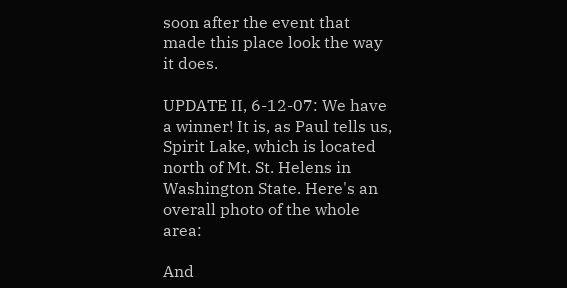soon after the event that made this place look the way it does.

UPDATE II, 6-12-07: We have a winner! It is, as Paul tells us, Spirit Lake, which is located north of Mt. St. Helens in Washington State. Here's an overall photo of the whole area:

And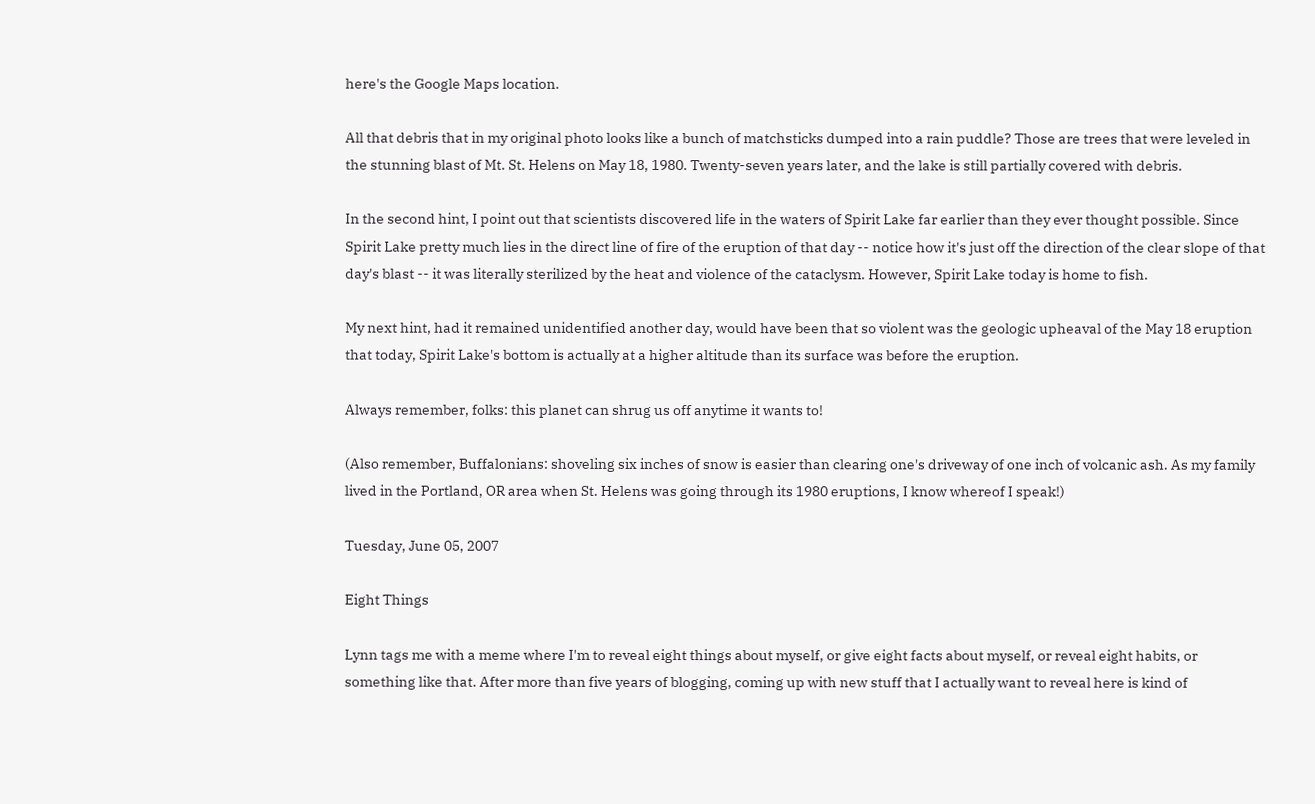here's the Google Maps location.

All that debris that in my original photo looks like a bunch of matchsticks dumped into a rain puddle? Those are trees that were leveled in the stunning blast of Mt. St. Helens on May 18, 1980. Twenty-seven years later, and the lake is still partially covered with debris.

In the second hint, I point out that scientists discovered life in the waters of Spirit Lake far earlier than they ever thought possible. Since Spirit Lake pretty much lies in the direct line of fire of the eruption of that day -- notice how it's just off the direction of the clear slope of that day's blast -- it was literally sterilized by the heat and violence of the cataclysm. However, Spirit Lake today is home to fish.

My next hint, had it remained unidentified another day, would have been that so violent was the geologic upheaval of the May 18 eruption that today, Spirit Lake's bottom is actually at a higher altitude than its surface was before the eruption.

Always remember, folks: this planet can shrug us off anytime it wants to!

(Also remember, Buffalonians: shoveling six inches of snow is easier than clearing one's driveway of one inch of volcanic ash. As my family lived in the Portland, OR area when St. Helens was going through its 1980 eruptions, I know whereof I speak!)

Tuesday, June 05, 2007

Eight Things

Lynn tags me with a meme where I'm to reveal eight things about myself, or give eight facts about myself, or reveal eight habits, or something like that. After more than five years of blogging, coming up with new stuff that I actually want to reveal here is kind of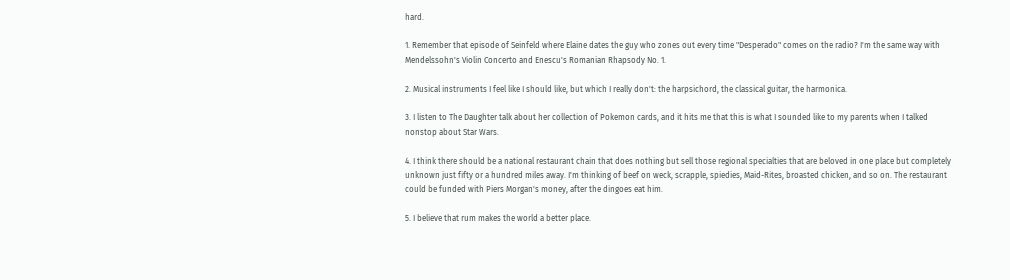hard.

1. Remember that episode of Seinfeld where Elaine dates the guy who zones out every time "Desperado" comes on the radio? I'm the same way with Mendelssohn's Violin Concerto and Enescu's Romanian Rhapsody No. 1.

2. Musical instruments I feel like I should like, but which I really don't: the harpsichord, the classical guitar, the harmonica.

3. I listen to The Daughter talk about her collection of Pokemon cards, and it hits me that this is what I sounded like to my parents when I talked nonstop about Star Wars.

4. I think there should be a national restaurant chain that does nothing but sell those regional specialties that are beloved in one place but completely unknown just fifty or a hundred miles away. I'm thinking of beef on weck, scrapple, spiedies, Maid-Rites, broasted chicken, and so on. The restaurant could be funded with Piers Morgan's money, after the dingoes eat him.

5. I believe that rum makes the world a better place.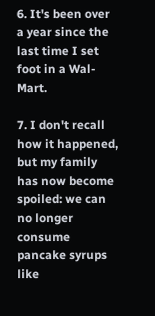6. It's been over a year since the last time I set foot in a Wal-Mart.

7. I don't recall how it happened, but my family has now become spoiled: we can no longer consume pancake syrups like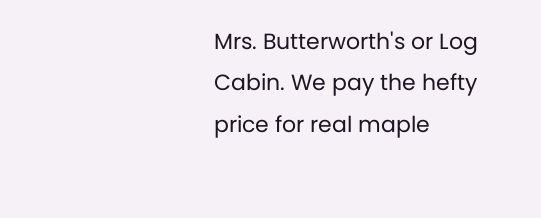Mrs. Butterworth's or Log Cabin. We pay the hefty price for real maple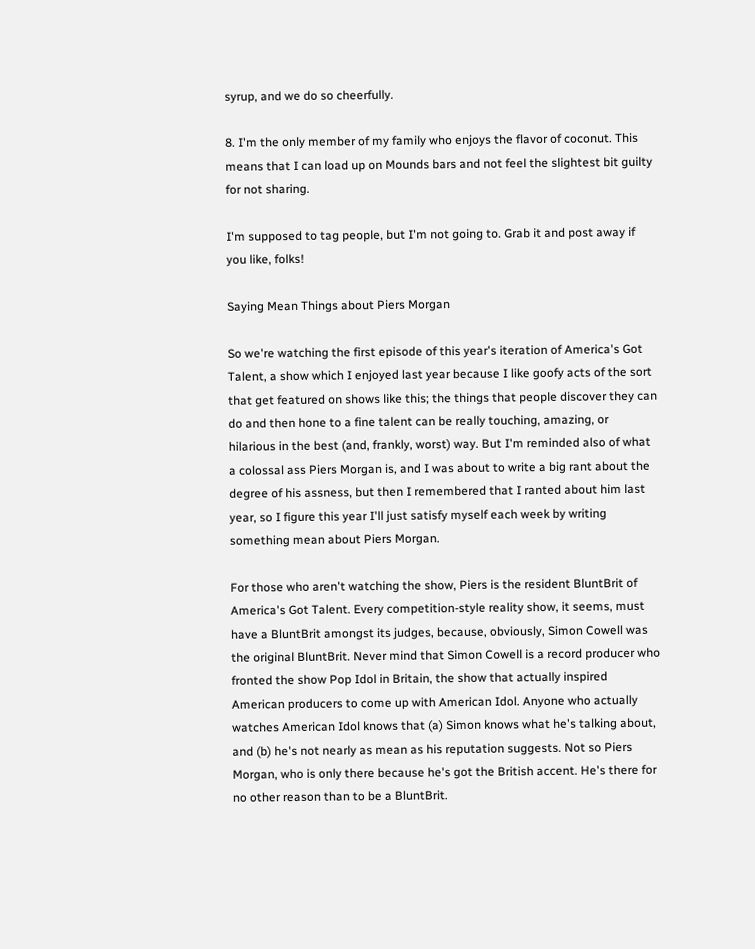syrup, and we do so cheerfully.

8. I'm the only member of my family who enjoys the flavor of coconut. This means that I can load up on Mounds bars and not feel the slightest bit guilty for not sharing.

I'm supposed to tag people, but I'm not going to. Grab it and post away if you like, folks!

Saying Mean Things about Piers Morgan

So we're watching the first episode of this year's iteration of America's Got Talent, a show which I enjoyed last year because I like goofy acts of the sort that get featured on shows like this; the things that people discover they can do and then hone to a fine talent can be really touching, amazing, or hilarious in the best (and, frankly, worst) way. But I'm reminded also of what a colossal ass Piers Morgan is, and I was about to write a big rant about the degree of his assness, but then I remembered that I ranted about him last year, so I figure this year I'll just satisfy myself each week by writing something mean about Piers Morgan.

For those who aren't watching the show, Piers is the resident BluntBrit of America's Got Talent. Every competition-style reality show, it seems, must have a BluntBrit amongst its judges, because, obviously, Simon Cowell was the original BluntBrit. Never mind that Simon Cowell is a record producer who fronted the show Pop Idol in Britain, the show that actually inspired American producers to come up with American Idol. Anyone who actually watches American Idol knows that (a) Simon knows what he's talking about, and (b) he's not nearly as mean as his reputation suggests. Not so Piers Morgan, who is only there because he's got the British accent. He's there for no other reason than to be a BluntBrit.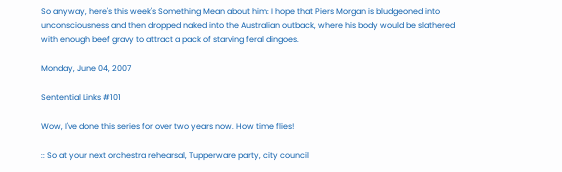So anyway, here's this week's Something Mean about him: I hope that Piers Morgan is bludgeoned into unconsciousness and then dropped naked into the Australian outback, where his body would be slathered with enough beef gravy to attract a pack of starving feral dingoes.

Monday, June 04, 2007

Sentential Links #101

Wow, I've done this series for over two years now. How time flies!

:: So at your next orchestra rehearsal, Tupperware party, city council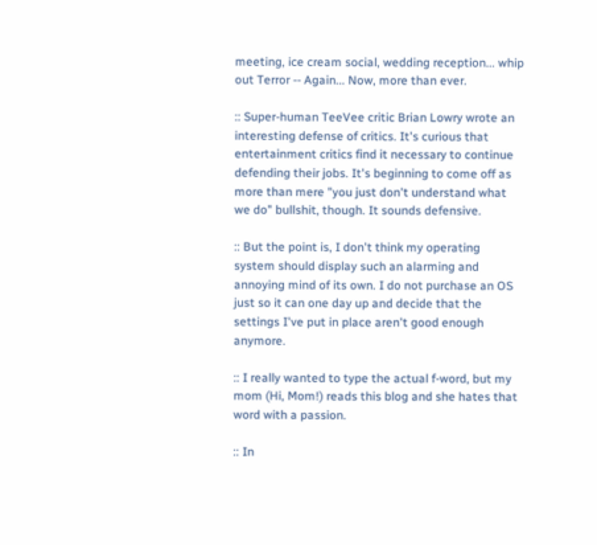meeting, ice cream social, wedding reception... whip out Terror -- Again... Now, more than ever.

:: Super-human TeeVee critic Brian Lowry wrote an interesting defense of critics. It's curious that entertainment critics find it necessary to continue defending their jobs. It's beginning to come off as more than mere "you just don't understand what we do" bullshit, though. It sounds defensive.

:: But the point is, I don't think my operating system should display such an alarming and annoying mind of its own. I do not purchase an OS just so it can one day up and decide that the settings I've put in place aren't good enough anymore.

:: I really wanted to type the actual f-word, but my mom (Hi, Mom!) reads this blog and she hates that word with a passion.

:: In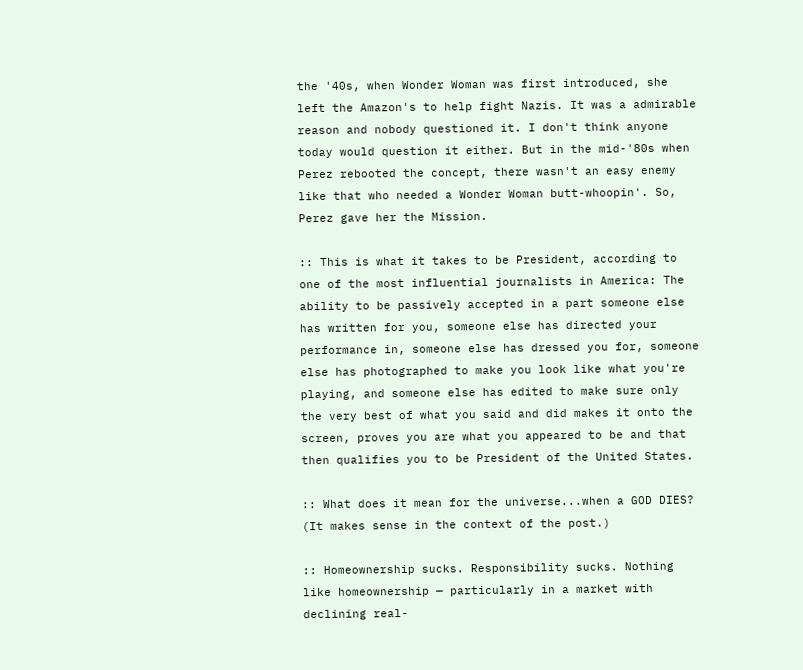the '40s, when Wonder Woman was first introduced, she left the Amazon's to help fight Nazis. It was a admirable reason and nobody questioned it. I don't think anyone today would question it either. But in the mid-'80s when Perez rebooted the concept, there wasn't an easy enemy like that who needed a Wonder Woman butt-whoopin'. So, Perez gave her the Mission.

:: This is what it takes to be President, according to one of the most influential journalists in America: The ability to be passively accepted in a part someone else has written for you, someone else has directed your performance in, someone else has dressed you for, someone else has photographed to make you look like what you're playing, and someone else has edited to make sure only the very best of what you said and did makes it onto the screen, proves you are what you appeared to be and that then qualifies you to be President of the United States.

:: What does it mean for the universe...when a GOD DIES? (It makes sense in the context of the post.)

:: Homeownership sucks. Responsibility sucks. Nothing like homeownership — particularly in a market with declining real-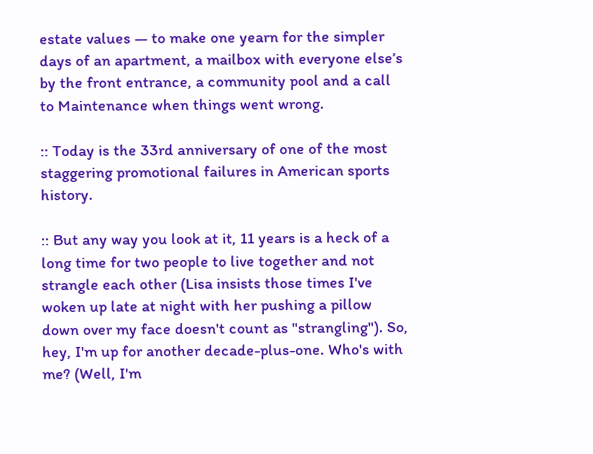estate values — to make one yearn for the simpler days of an apartment, a mailbox with everyone else’s by the front entrance, a community pool and a call to Maintenance when things went wrong.

:: Today is the 33rd anniversary of one of the most staggering promotional failures in American sports history.

:: But any way you look at it, 11 years is a heck of a long time for two people to live together and not strangle each other (Lisa insists those times I've woken up late at night with her pushing a pillow down over my face doesn't count as "strangling"). So, hey, I'm up for another decade-plus-one. Who's with me? (Well, I'm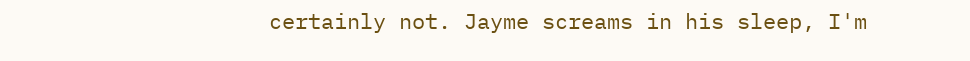certainly not. Jayme screams in his sleep, I'm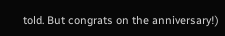told. But congrats on the anniversary!)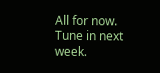All for now. Tune in next week.